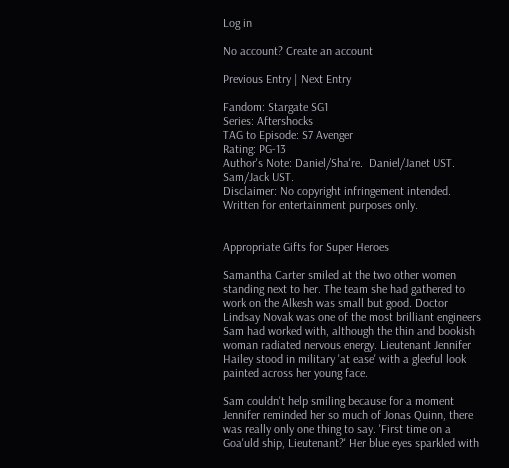Log in

No account? Create an account

Previous Entry | Next Entry

Fandom: Stargate SG1
Series: Aftershocks
TAG to Episode: S7 Avenger
Rating: PG-13
Author's Note: Daniel/Sha're.  Daniel/Janet UST.  Sam/Jack UST.
Disclaimer: No copyright infringement intended. Written for entertainment purposes only.


Appropriate Gifts for Super Heroes

Samantha Carter smiled at the two other women standing next to her. The team she had gathered to work on the Alkesh was small but good. Doctor Lindsay Novak was one of the most brilliant engineers Sam had worked with, although the thin and bookish woman radiated nervous energy. Lieutenant Jennifer Hailey stood in military 'at ease' with a gleeful look painted across her young face.

Sam couldn't help smiling because for a moment Jennifer reminded her so much of Jonas Quinn, there was really only one thing to say. 'First time on a Goa'uld ship, Lieutenant?' Her blue eyes sparkled with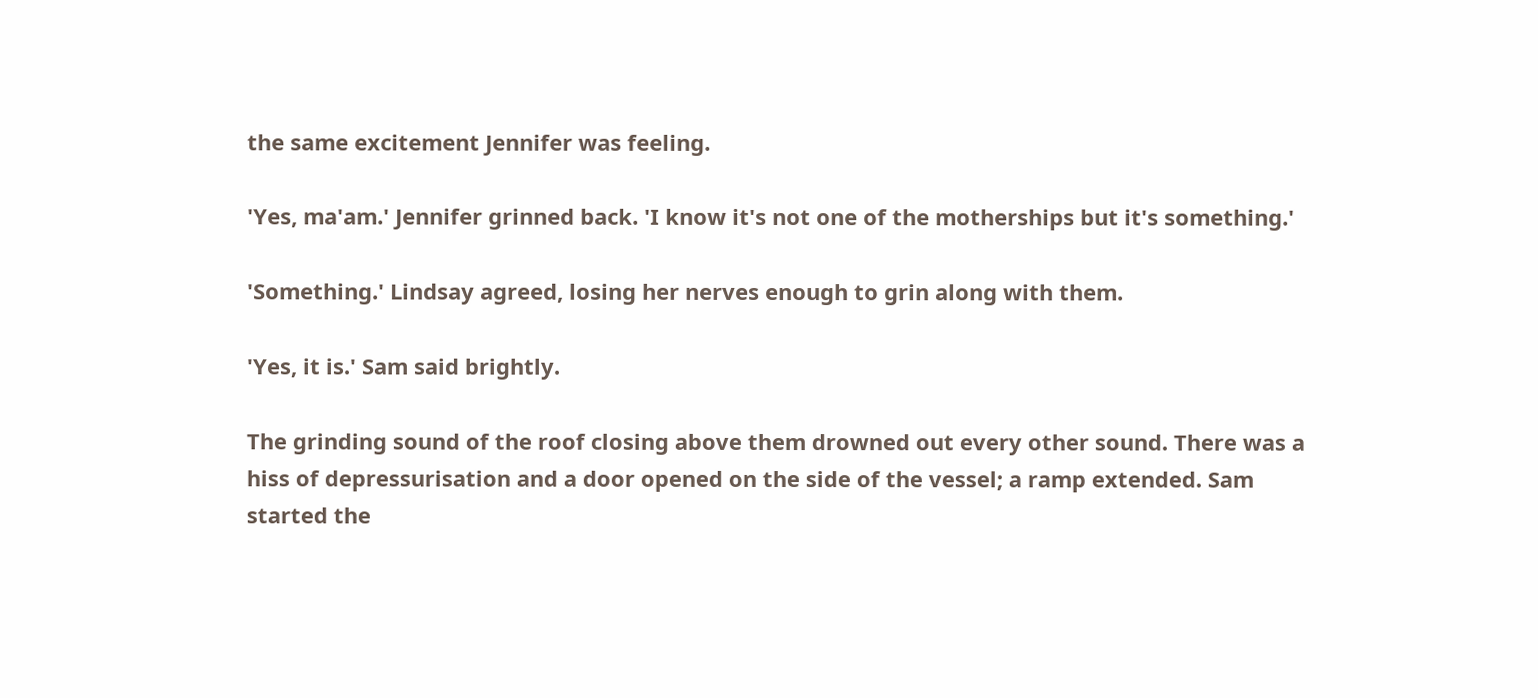the same excitement Jennifer was feeling.

'Yes, ma'am.' Jennifer grinned back. 'I know it's not one of the motherships but it's something.'

'Something.' Lindsay agreed, losing her nerves enough to grin along with them.

'Yes, it is.' Sam said brightly.

The grinding sound of the roof closing above them drowned out every other sound. There was a hiss of depressurisation and a door opened on the side of the vessel; a ramp extended. Sam started the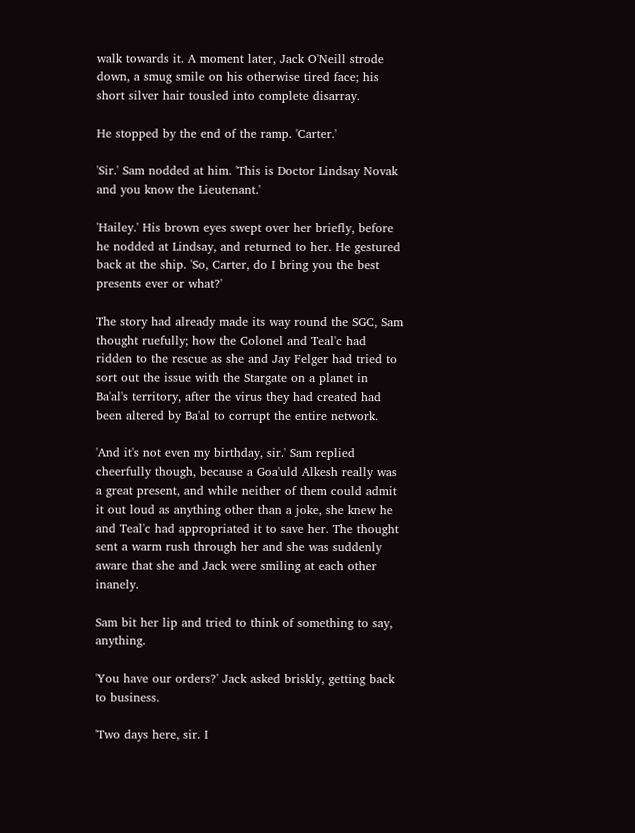walk towards it. A moment later, Jack O'Neill strode down, a smug smile on his otherwise tired face; his short silver hair tousled into complete disarray.

He stopped by the end of the ramp. 'Carter.'

'Sir.' Sam nodded at him. 'This is Doctor Lindsay Novak and you know the Lieutenant.'

'Hailey.' His brown eyes swept over her briefly, before he nodded at Lindsay, and returned to her. He gestured back at the ship. 'So, Carter, do I bring you the best presents ever or what?'

The story had already made its way round the SGC, Sam thought ruefully; how the Colonel and Teal'c had ridden to the rescue as she and Jay Felger had tried to sort out the issue with the Stargate on a planet in Ba'al's territory, after the virus they had created had been altered by Ba'al to corrupt the entire network.

'And it's not even my birthday, sir.' Sam replied cheerfully though, because a Goa'uld Alkesh really was a great present, and while neither of them could admit it out loud as anything other than a joke, she knew he and Teal'c had appropriated it to save her. The thought sent a warm rush through her and she was suddenly aware that she and Jack were smiling at each other inanely.

Sam bit her lip and tried to think of something to say, anything.

'You have our orders?' Jack asked briskly, getting back to business.

'Two days here, sir. I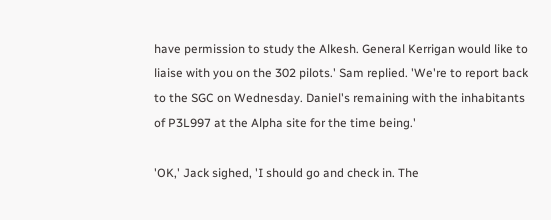have permission to study the Alkesh. General Kerrigan would like to liaise with you on the 302 pilots.' Sam replied. 'We're to report back to the SGC on Wednesday. Daniel's remaining with the inhabitants of P3L997 at the Alpha site for the time being.'

'OK,' Jack sighed, 'I should go and check in. The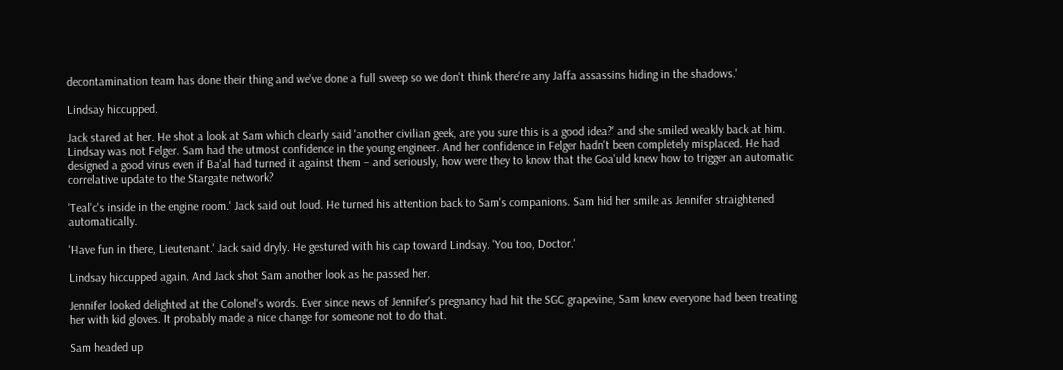decontamination team has done their thing and we've done a full sweep so we don't think there're any Jaffa assassins hiding in the shadows.'

Lindsay hiccupped.

Jack stared at her. He shot a look at Sam which clearly said 'another civilian geek, are you sure this is a good idea?' and she smiled weakly back at him. Lindsay was not Felger. Sam had the utmost confidence in the young engineer. And her confidence in Felger hadn't been completely misplaced. He had designed a good virus even if Ba'al had turned it against them – and seriously, how were they to know that the Goa'uld knew how to trigger an automatic correlative update to the Stargate network?

'Teal'c's inside in the engine room.' Jack said out loud. He turned his attention back to Sam's companions. Sam hid her smile as Jennifer straightened automatically.

'Have fun in there, Lieutenant.' Jack said dryly. He gestured with his cap toward Lindsay. 'You too, Doctor.'

Lindsay hiccupped again. And Jack shot Sam another look as he passed her.

Jennifer looked delighted at the Colonel's words. Ever since news of Jennifer's pregnancy had hit the SGC grapevine, Sam knew everyone had been treating her with kid gloves. It probably made a nice change for someone not to do that.

Sam headed up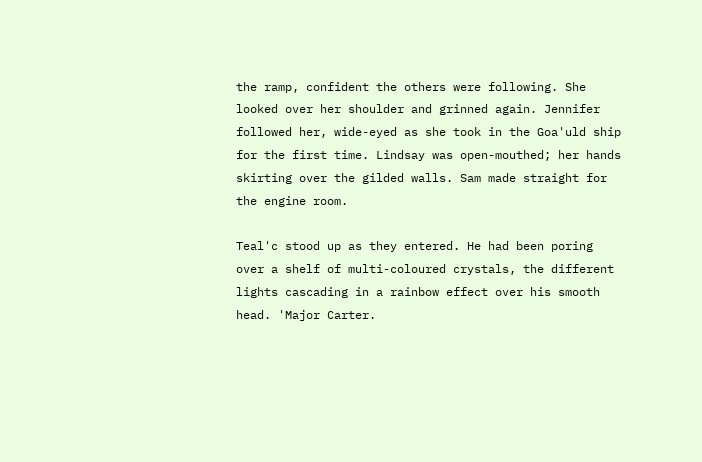the ramp, confident the others were following. She looked over her shoulder and grinned again. Jennifer followed her, wide-eyed as she took in the Goa'uld ship for the first time. Lindsay was open-mouthed; her hands skirting over the gilded walls. Sam made straight for the engine room.

Teal'c stood up as they entered. He had been poring over a shelf of multi-coloured crystals, the different lights cascading in a rainbow effect over his smooth head. 'Major Carter.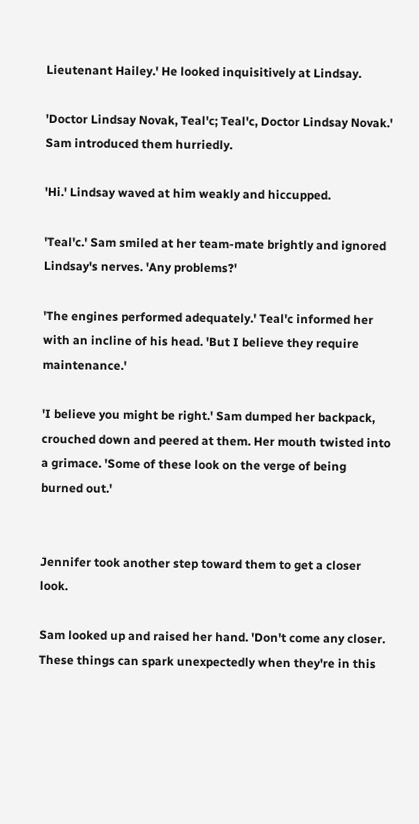Lieutenant Hailey.' He looked inquisitively at Lindsay.

'Doctor Lindsay Novak, Teal'c; Teal'c, Doctor Lindsay Novak.' Sam introduced them hurriedly.

'Hi.' Lindsay waved at him weakly and hiccupped.

'Teal'c.' Sam smiled at her team-mate brightly and ignored Lindsay's nerves. 'Any problems?'

'The engines performed adequately.' Teal'c informed her with an incline of his head. 'But I believe they require maintenance.'

'I believe you might be right.' Sam dumped her backpack, crouched down and peered at them. Her mouth twisted into a grimace. 'Some of these look on the verge of being burned out.'


Jennifer took another step toward them to get a closer look.

Sam looked up and raised her hand. 'Don't come any closer. These things can spark unexpectedly when they're in this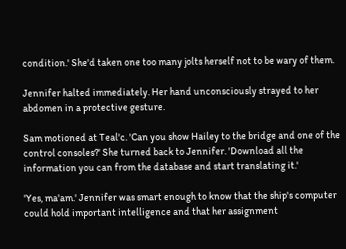condition.' She'd taken one too many jolts herself not to be wary of them.

Jennifer halted immediately. Her hand unconsciously strayed to her abdomen in a protective gesture.

Sam motioned at Teal'c. 'Can you show Hailey to the bridge and one of the control consoles?' She turned back to Jennifer. 'Download all the information you can from the database and start translating it.'

'Yes, ma'am.' Jennifer was smart enough to know that the ship's computer could hold important intelligence and that her assignment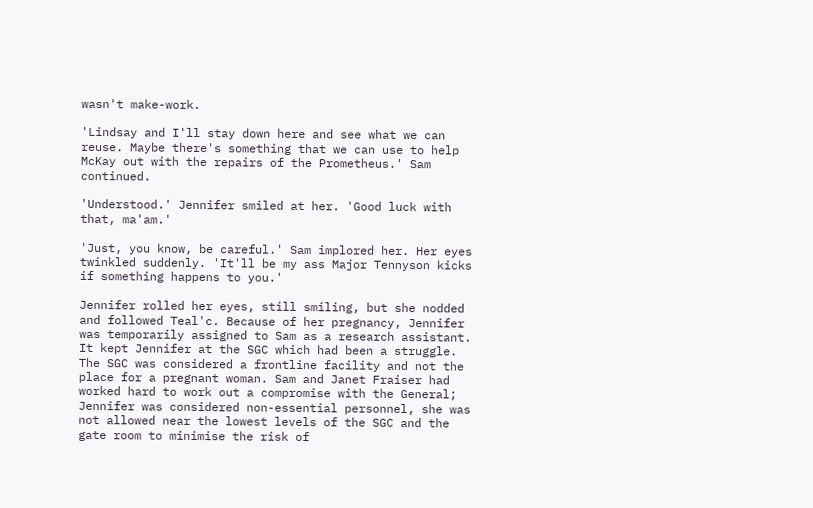wasn't make-work.

'Lindsay and I'll stay down here and see what we can reuse. Maybe there's something that we can use to help McKay out with the repairs of the Prometheus.' Sam continued.

'Understood.' Jennifer smiled at her. 'Good luck with that, ma'am.'

'Just, you know, be careful.' Sam implored her. Her eyes twinkled suddenly. 'It'll be my ass Major Tennyson kicks if something happens to you.'

Jennifer rolled her eyes, still smiling, but she nodded and followed Teal'c. Because of her pregnancy, Jennifer was temporarily assigned to Sam as a research assistant. It kept Jennifer at the SGC which had been a struggle. The SGC was considered a frontline facility and not the place for a pregnant woman. Sam and Janet Fraiser had worked hard to work out a compromise with the General; Jennifer was considered non-essential personnel, she was not allowed near the lowest levels of the SGC and the gate room to minimise the risk of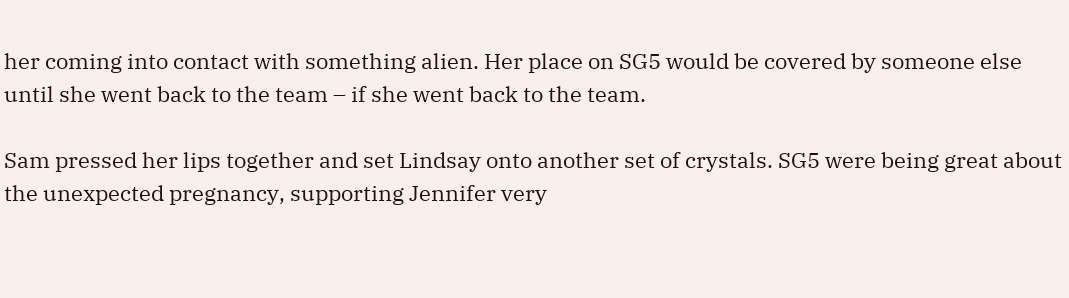her coming into contact with something alien. Her place on SG5 would be covered by someone else until she went back to the team – if she went back to the team.

Sam pressed her lips together and set Lindsay onto another set of crystals. SG5 were being great about the unexpected pregnancy, supporting Jennifer very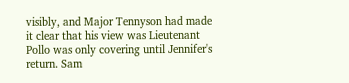visibly, and Major Tennyson had made it clear that his view was Lieutenant Pollo was only covering until Jennifer's return. Sam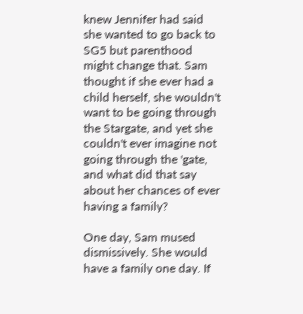knew Jennifer had said she wanted to go back to SG5 but parenthood might change that. Sam thought if she ever had a child herself, she wouldn't want to be going through the Stargate, and yet she couldn't ever imagine not going through the 'gate, and what did that say about her chances of ever having a family?

One day, Sam mused dismissively. She would have a family one day. If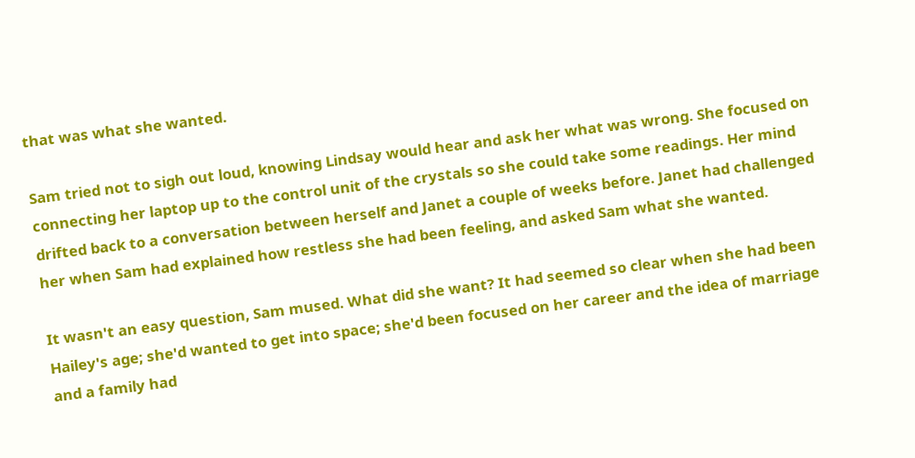that was what she wanted.

Sam tried not to sigh out loud, knowing Lindsay would hear and ask her what was wrong. She focused on connecting her laptop up to the control unit of the crystals so she could take some readings. Her mind drifted back to a conversation between herself and Janet a couple of weeks before. Janet had challenged her when Sam had explained how restless she had been feeling, and asked Sam what she wanted.

It wasn't an easy question, Sam mused. What did she want? It had seemed so clear when she had been Hailey's age; she'd wanted to get into space; she'd been focused on her career and the idea of marriage and a family had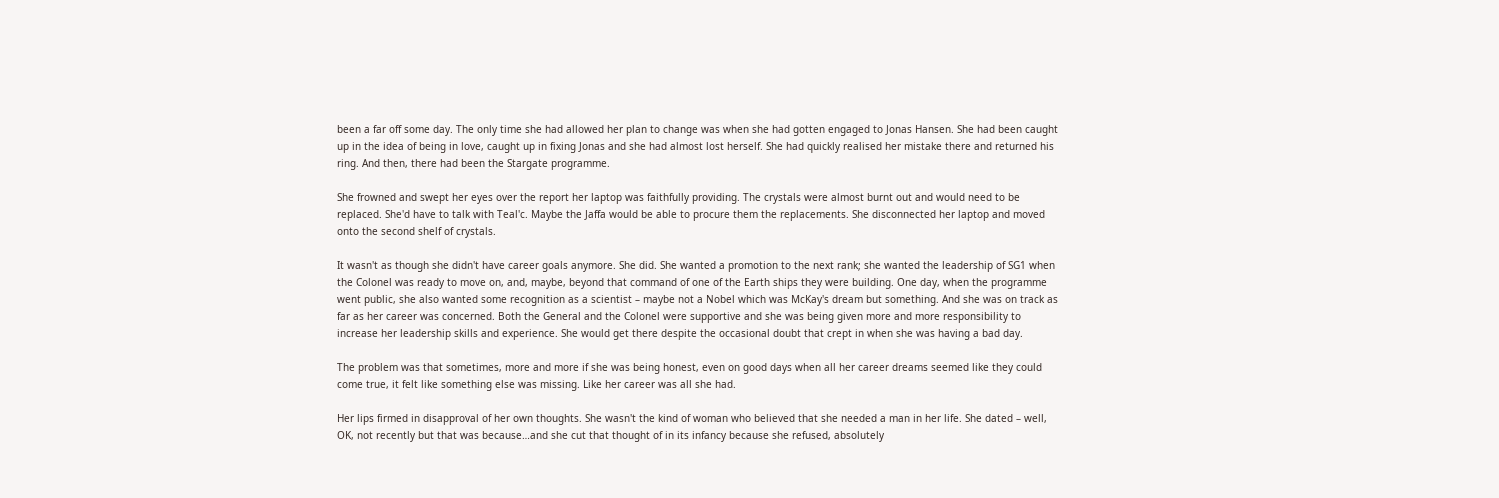been a far off some day. The only time she had allowed her plan to change was when she had gotten engaged to Jonas Hansen. She had been caught up in the idea of being in love, caught up in fixing Jonas and she had almost lost herself. She had quickly realised her mistake there and returned his ring. And then, there had been the Stargate programme.

She frowned and swept her eyes over the report her laptop was faithfully providing. The crystals were almost burnt out and would need to be replaced. She'd have to talk with Teal'c. Maybe the Jaffa would be able to procure them the replacements. She disconnected her laptop and moved onto the second shelf of crystals.

It wasn't as though she didn't have career goals anymore. She did. She wanted a promotion to the next rank; she wanted the leadership of SG1 when the Colonel was ready to move on, and, maybe, beyond that command of one of the Earth ships they were building. One day, when the programme went public, she also wanted some recognition as a scientist – maybe not a Nobel which was McKay's dream but something. And she was on track as far as her career was concerned. Both the General and the Colonel were supportive and she was being given more and more responsibility to increase her leadership skills and experience. She would get there despite the occasional doubt that crept in when she was having a bad day.

The problem was that sometimes, more and more if she was being honest, even on good days when all her career dreams seemed like they could come true, it felt like something else was missing. Like her career was all she had.

Her lips firmed in disapproval of her own thoughts. She wasn't the kind of woman who believed that she needed a man in her life. She dated – well, OK, not recently but that was because…and she cut that thought of in its infancy because she refused, absolutely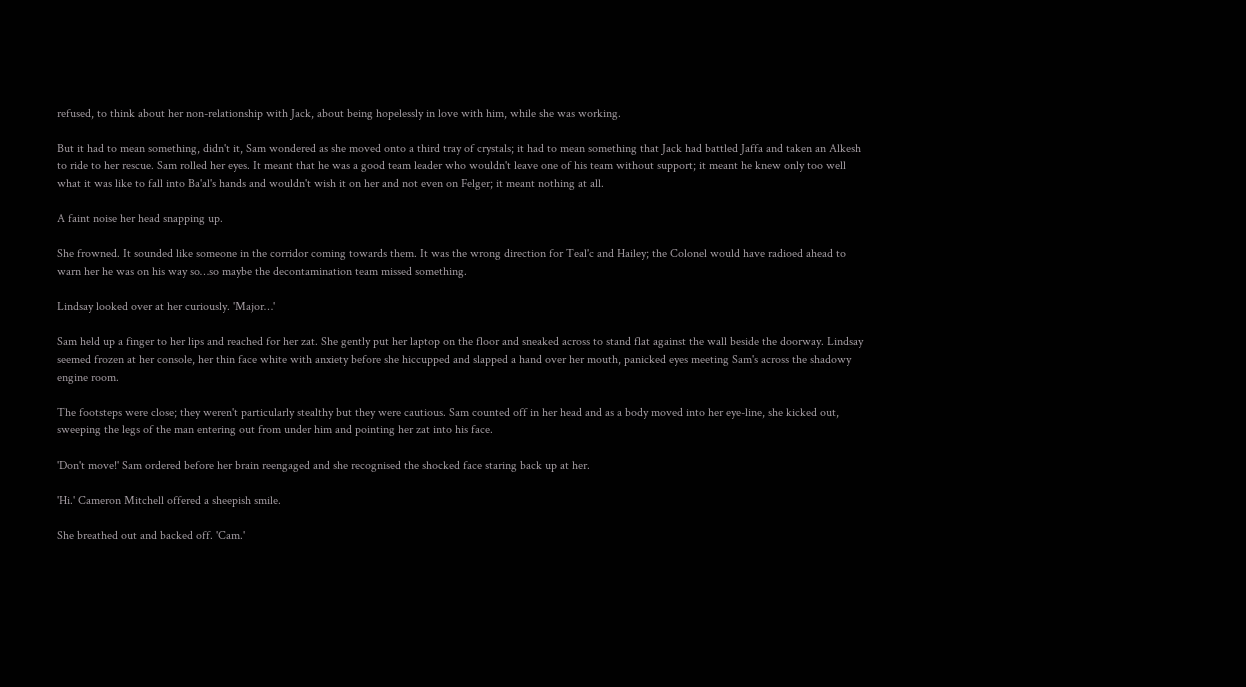refused, to think about her non-relationship with Jack, about being hopelessly in love with him, while she was working.

But it had to mean something, didn't it, Sam wondered as she moved onto a third tray of crystals; it had to mean something that Jack had battled Jaffa and taken an Alkesh to ride to her rescue. Sam rolled her eyes. It meant that he was a good team leader who wouldn't leave one of his team without support; it meant he knew only too well what it was like to fall into Ba'al's hands and wouldn't wish it on her and not even on Felger; it meant nothing at all.

A faint noise her head snapping up.

She frowned. It sounded like someone in the corridor coming towards them. It was the wrong direction for Teal'c and Hailey; the Colonel would have radioed ahead to warn her he was on his way so…so maybe the decontamination team missed something.

Lindsay looked over at her curiously. 'Major…'

Sam held up a finger to her lips and reached for her zat. She gently put her laptop on the floor and sneaked across to stand flat against the wall beside the doorway. Lindsay seemed frozen at her console, her thin face white with anxiety before she hiccupped and slapped a hand over her mouth, panicked eyes meeting Sam's across the shadowy engine room.

The footsteps were close; they weren't particularly stealthy but they were cautious. Sam counted off in her head and as a body moved into her eye-line, she kicked out, sweeping the legs of the man entering out from under him and pointing her zat into his face.

'Don't move!' Sam ordered before her brain reengaged and she recognised the shocked face staring back up at her.

'Hi.' Cameron Mitchell offered a sheepish smile.

She breathed out and backed off. 'Cam.'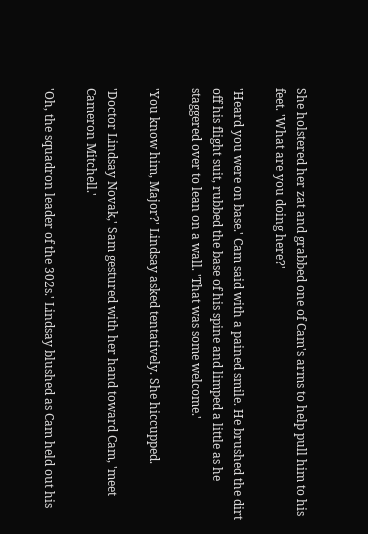She holstered her zat and grabbed one of Cam's arms to help pull him to his feet. 'What are you doing here?'

'Heard you were on base.' Cam said with a pained smile. He brushed the dirt off his flight suit, rubbed the base of his spine and limped a little as he staggered over to lean on a wall. 'That was some welcome.'

'You know him, Major?' Lindsay asked tentatively. She hiccupped.

'Doctor Lindsay Novak,' Sam gestured with her hand toward Cam, 'meet Cameron Mitchell.'

'Oh, the squadron leader of the 302s.' Lindsay blushed as Cam held out his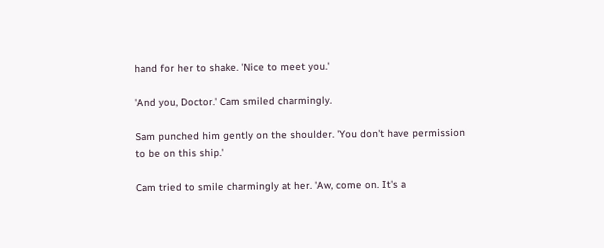hand for her to shake. 'Nice to meet you.'

'And you, Doctor.' Cam smiled charmingly.

Sam punched him gently on the shoulder. 'You don't have permission to be on this ship.'

Cam tried to smile charmingly at her. 'Aw, come on. It's a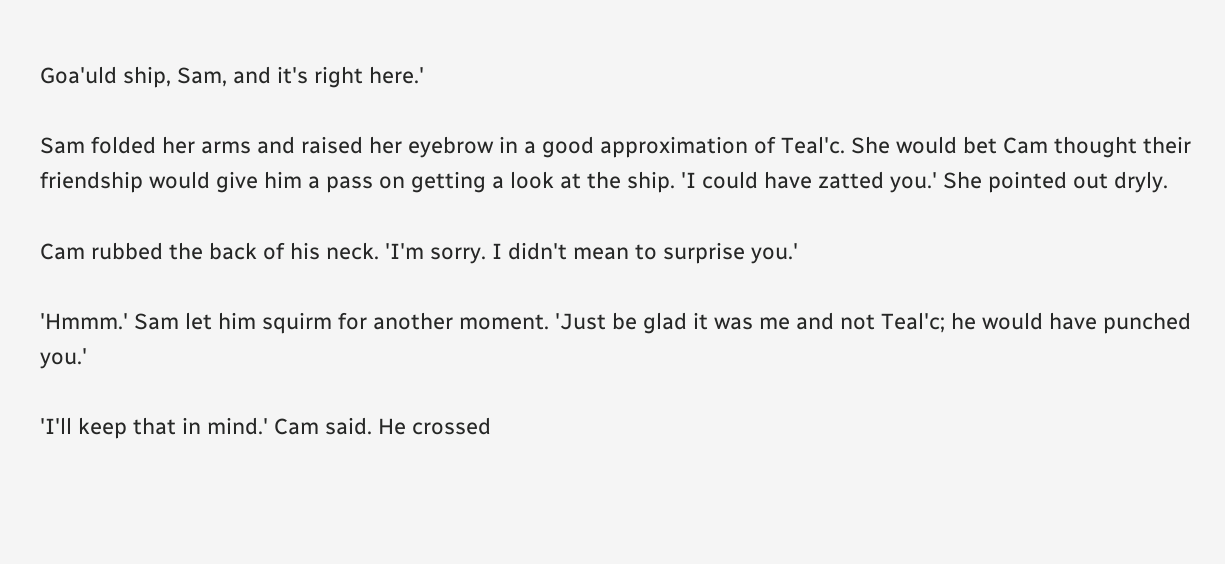Goa'uld ship, Sam, and it's right here.'

Sam folded her arms and raised her eyebrow in a good approximation of Teal'c. She would bet Cam thought their friendship would give him a pass on getting a look at the ship. 'I could have zatted you.' She pointed out dryly.

Cam rubbed the back of his neck. 'I'm sorry. I didn't mean to surprise you.'

'Hmmm.' Sam let him squirm for another moment. 'Just be glad it was me and not Teal'c; he would have punched you.'

'I'll keep that in mind.' Cam said. He crossed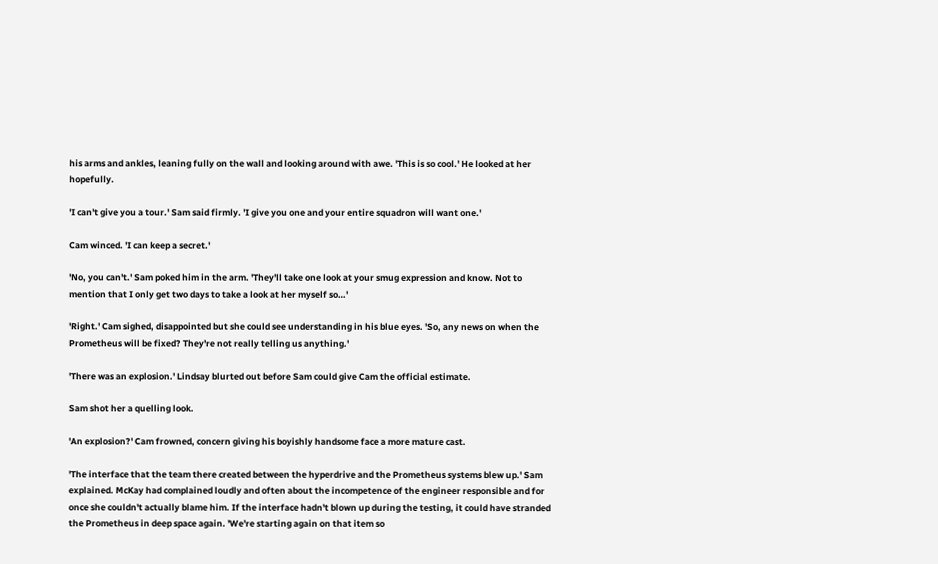his arms and ankles, leaning fully on the wall and looking around with awe. 'This is so cool.' He looked at her hopefully.

'I can't give you a tour.' Sam said firmly. 'I give you one and your entire squadron will want one.'

Cam winced. 'I can keep a secret.'

'No, you can't.' Sam poked him in the arm. 'They'll take one look at your smug expression and know. Not to mention that I only get two days to take a look at her myself so…'

'Right.' Cam sighed, disappointed but she could see understanding in his blue eyes. 'So, any news on when the Prometheus will be fixed? They're not really telling us anything.'

'There was an explosion.' Lindsay blurted out before Sam could give Cam the official estimate.

Sam shot her a quelling look.

'An explosion?' Cam frowned, concern giving his boyishly handsome face a more mature cast.

'The interface that the team there created between the hyperdrive and the Prometheus systems blew up.' Sam explained. McKay had complained loudly and often about the incompetence of the engineer responsible and for once she couldn't actually blame him. If the interface hadn't blown up during the testing, it could have stranded the Prometheus in deep space again. 'We're starting again on that item so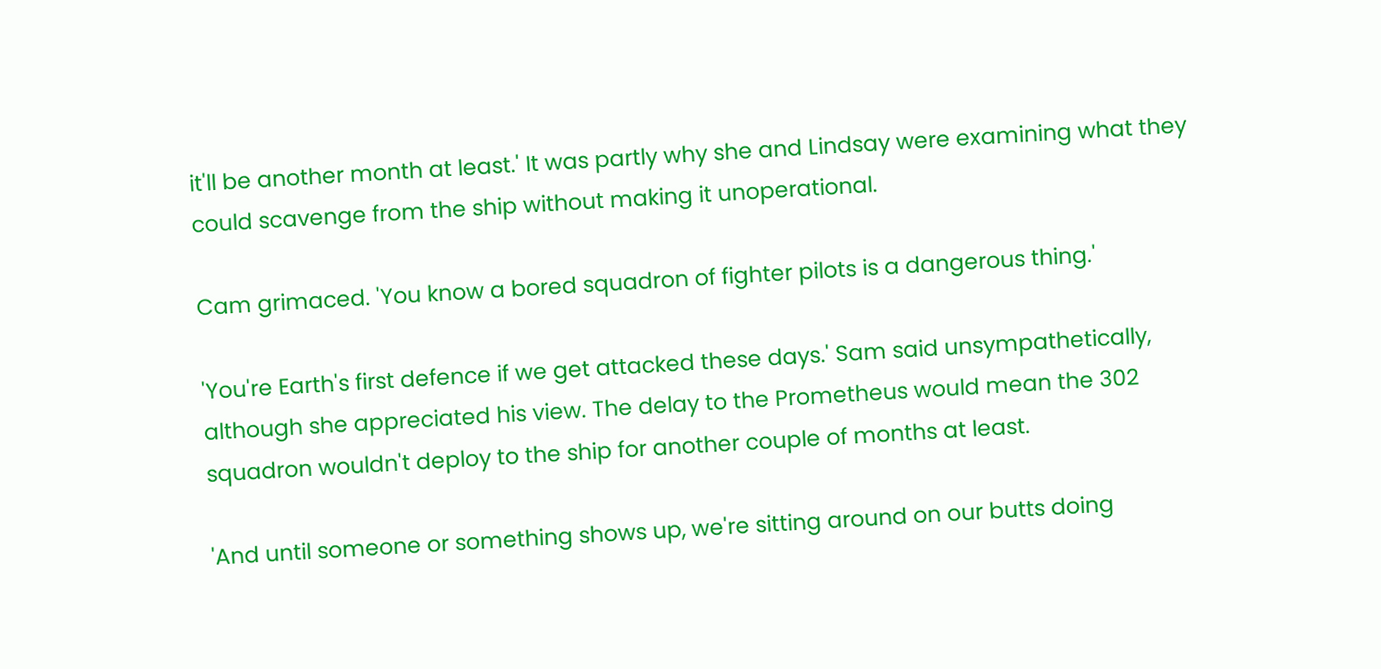it'll be another month at least.' It was partly why she and Lindsay were examining what they could scavenge from the ship without making it unoperational.

Cam grimaced. 'You know a bored squadron of fighter pilots is a dangerous thing.'

'You're Earth's first defence if we get attacked these days.' Sam said unsympathetically, although she appreciated his view. The delay to the Prometheus would mean the 302 squadron wouldn't deploy to the ship for another couple of months at least.

'And until someone or something shows up, we're sitting around on our butts doing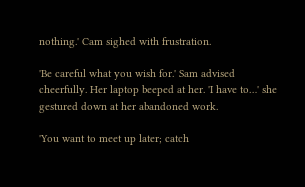nothing.' Cam sighed with frustration.

'Be careful what you wish for.' Sam advised cheerfully. Her laptop beeped at her. 'I have to…' she gestured down at her abandoned work.

'You want to meet up later; catch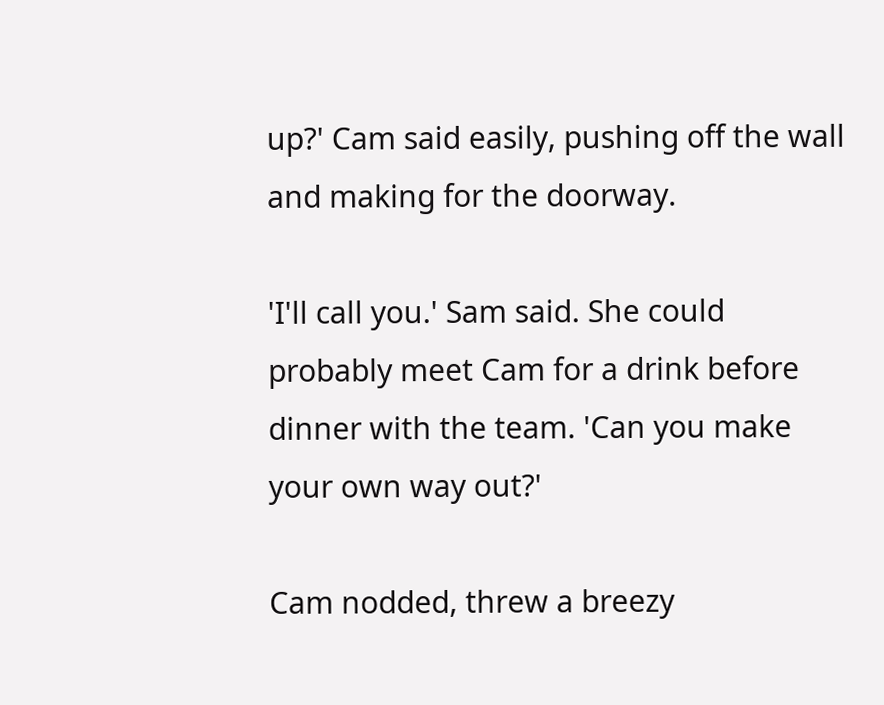up?' Cam said easily, pushing off the wall and making for the doorway.

'I'll call you.' Sam said. She could probably meet Cam for a drink before dinner with the team. 'Can you make your own way out?'

Cam nodded, threw a breezy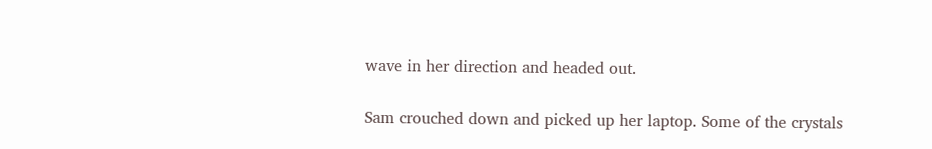wave in her direction and headed out.

Sam crouched down and picked up her laptop. Some of the crystals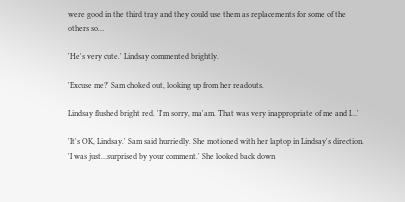were good in the third tray and they could use them as replacements for some of the others so…

'He's very cute.' Lindsay commented brightly.

'Excuse me?' Sam choked out, looking up from her readouts.

Lindsay flushed bright red. 'I'm sorry, ma'am. That was very inappropriate of me and I…'

'It's OK, Lindsay.' Sam said hurriedly. She motioned with her laptop in Lindsay's direction. 'I was just…surprised by your comment.' She looked back down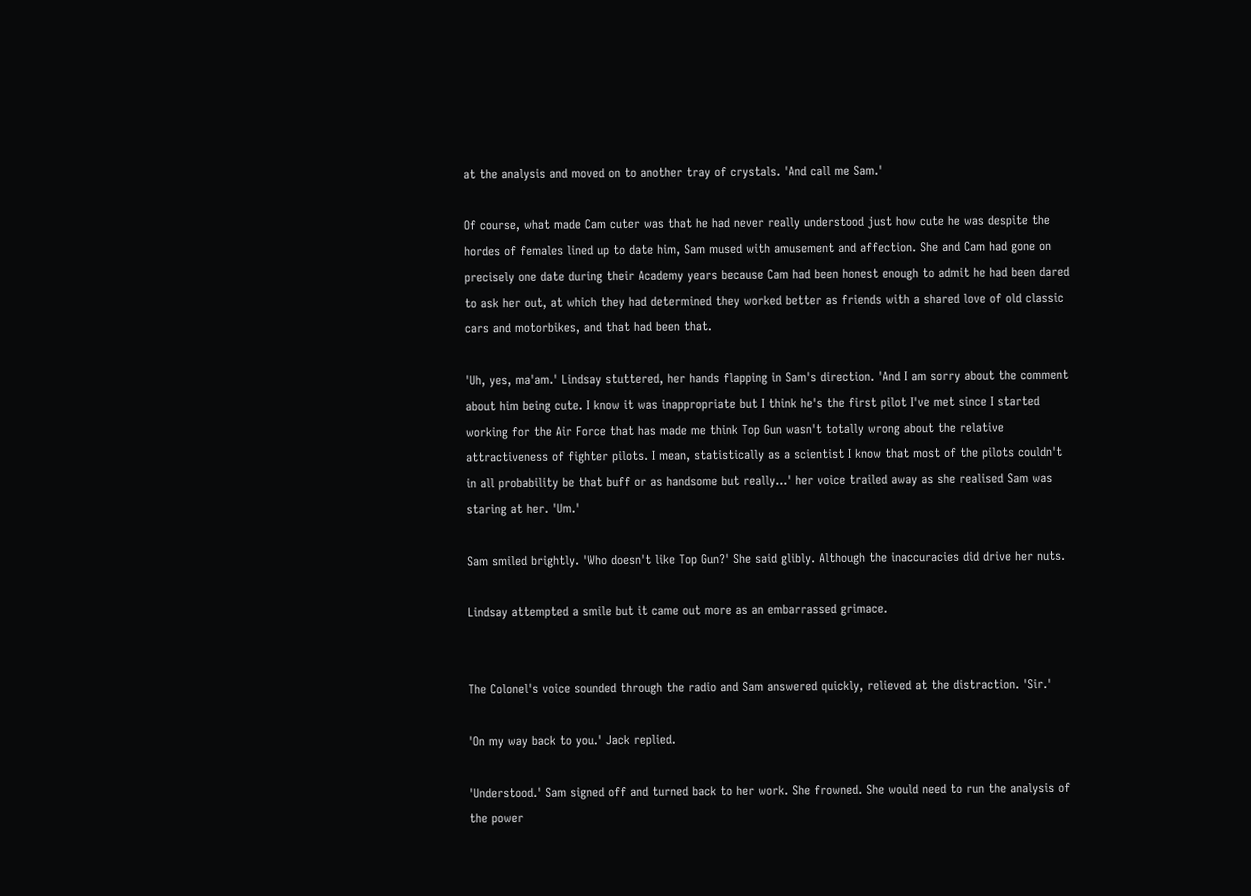at the analysis and moved on to another tray of crystals. 'And call me Sam.'

Of course, what made Cam cuter was that he had never really understood just how cute he was despite the hordes of females lined up to date him, Sam mused with amusement and affection. She and Cam had gone on precisely one date during their Academy years because Cam had been honest enough to admit he had been dared to ask her out, at which they had determined they worked better as friends with a shared love of old classic cars and motorbikes, and that had been that.

'Uh, yes, ma'am.' Lindsay stuttered, her hands flapping in Sam's direction. 'And I am sorry about the comment about him being cute. I know it was inappropriate but I think he's the first pilot I've met since I started working for the Air Force that has made me think Top Gun wasn't totally wrong about the relative attractiveness of fighter pilots. I mean, statistically as a scientist I know that most of the pilots couldn't in all probability be that buff or as handsome but really…' her voice trailed away as she realised Sam was staring at her. 'Um.'

Sam smiled brightly. 'Who doesn't like Top Gun?' She said glibly. Although the inaccuracies did drive her nuts.

Lindsay attempted a smile but it came out more as an embarrassed grimace.


The Colonel's voice sounded through the radio and Sam answered quickly, relieved at the distraction. 'Sir.'

'On my way back to you.' Jack replied.

'Understood.' Sam signed off and turned back to her work. She frowned. She would need to run the analysis of the power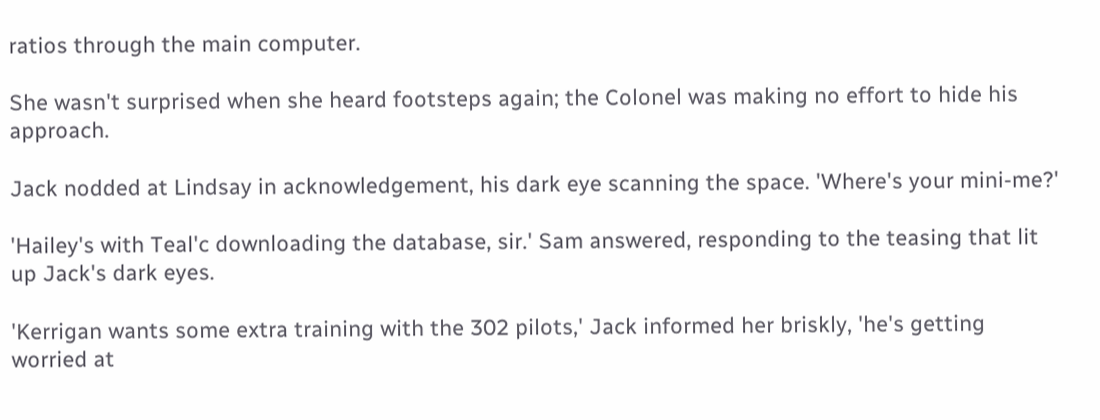ratios through the main computer.

She wasn't surprised when she heard footsteps again; the Colonel was making no effort to hide his approach.

Jack nodded at Lindsay in acknowledgement, his dark eye scanning the space. 'Where's your mini-me?'

'Hailey's with Teal'c downloading the database, sir.' Sam answered, responding to the teasing that lit up Jack's dark eyes.

'Kerrigan wants some extra training with the 302 pilots,' Jack informed her briskly, 'he's getting worried at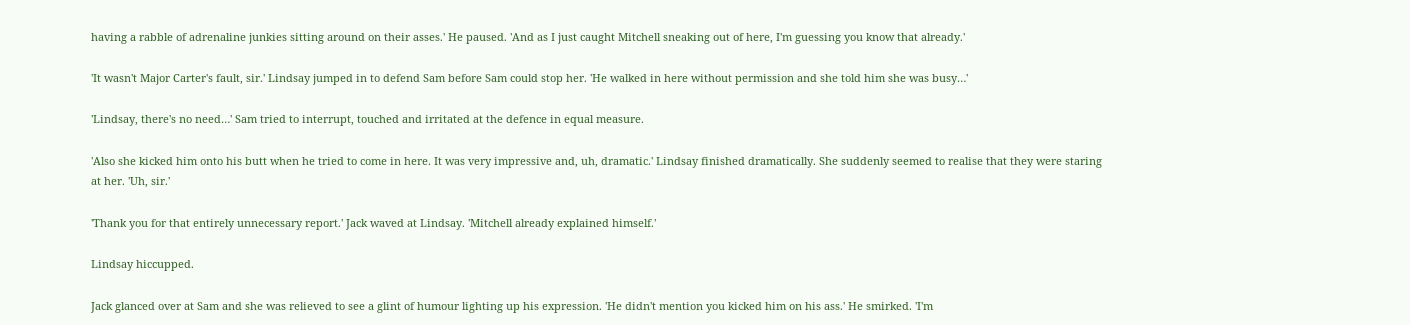having a rabble of adrenaline junkies sitting around on their asses.' He paused. 'And as I just caught Mitchell sneaking out of here, I'm guessing you know that already.'

'It wasn't Major Carter's fault, sir.' Lindsay jumped in to defend Sam before Sam could stop her. 'He walked in here without permission and she told him she was busy…'

'Lindsay, there's no need…' Sam tried to interrupt, touched and irritated at the defence in equal measure.

'Also she kicked him onto his butt when he tried to come in here. It was very impressive and, uh, dramatic.' Lindsay finished dramatically. She suddenly seemed to realise that they were staring at her. 'Uh, sir.'

'Thank you for that entirely unnecessary report.' Jack waved at Lindsay. 'Mitchell already explained himself.'

Lindsay hiccupped.

Jack glanced over at Sam and she was relieved to see a glint of humour lighting up his expression. 'He didn't mention you kicked him on his ass.' He smirked. 'I'm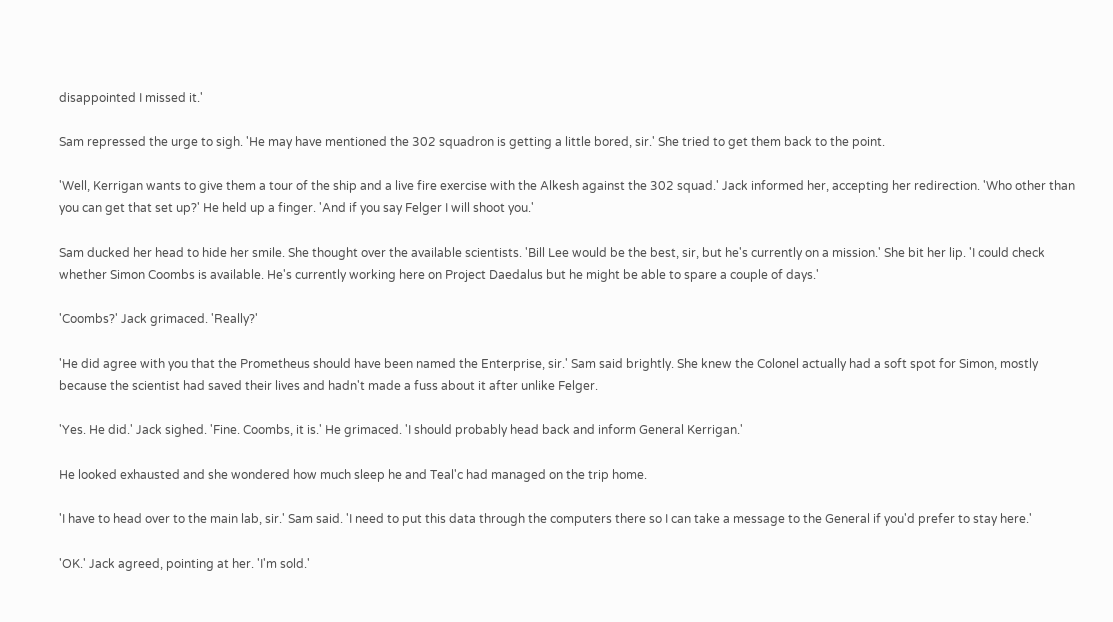disappointed I missed it.'

Sam repressed the urge to sigh. 'He may have mentioned the 302 squadron is getting a little bored, sir.' She tried to get them back to the point.

'Well, Kerrigan wants to give them a tour of the ship and a live fire exercise with the Alkesh against the 302 squad.' Jack informed her, accepting her redirection. 'Who other than you can get that set up?' He held up a finger. 'And if you say Felger I will shoot you.'

Sam ducked her head to hide her smile. She thought over the available scientists. 'Bill Lee would be the best, sir, but he's currently on a mission.' She bit her lip. 'I could check whether Simon Coombs is available. He's currently working here on Project Daedalus but he might be able to spare a couple of days.'

'Coombs?' Jack grimaced. 'Really?'

'He did agree with you that the Prometheus should have been named the Enterprise, sir.' Sam said brightly. She knew the Colonel actually had a soft spot for Simon, mostly because the scientist had saved their lives and hadn't made a fuss about it after unlike Felger.

'Yes. He did.' Jack sighed. 'Fine. Coombs, it is.' He grimaced. 'I should probably head back and inform General Kerrigan.'

He looked exhausted and she wondered how much sleep he and Teal'c had managed on the trip home.

'I have to head over to the main lab, sir.' Sam said. 'I need to put this data through the computers there so I can take a message to the General if you'd prefer to stay here.'

'OK.' Jack agreed, pointing at her. 'I'm sold.'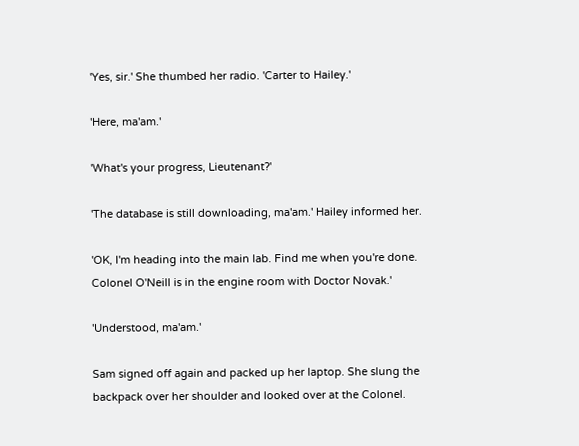'Yes, sir.' She thumbed her radio. 'Carter to Hailey.'

'Here, ma'am.'

'What's your progress, Lieutenant?'

'The database is still downloading, ma'am.' Hailey informed her.

'OK, I'm heading into the main lab. Find me when you're done. Colonel O'Neill is in the engine room with Doctor Novak.'

'Understood, ma'am.'

Sam signed off again and packed up her laptop. She slung the backpack over her shoulder and looked over at the Colonel.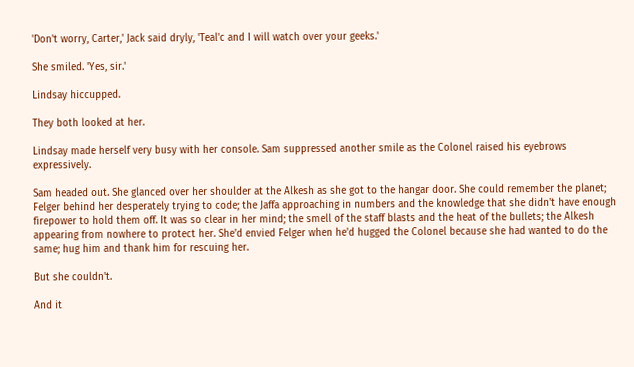'Don't worry, Carter,' Jack said dryly, 'Teal'c and I will watch over your geeks.'

She smiled. 'Yes, sir.'

Lindsay hiccupped.

They both looked at her.

Lindsay made herself very busy with her console. Sam suppressed another smile as the Colonel raised his eyebrows expressively.

Sam headed out. She glanced over her shoulder at the Alkesh as she got to the hangar door. She could remember the planet; Felger behind her desperately trying to code; the Jaffa approaching in numbers and the knowledge that she didn't have enough firepower to hold them off. It was so clear in her mind; the smell of the staff blasts and the heat of the bullets; the Alkesh appearing from nowhere to protect her. She'd envied Felger when he'd hugged the Colonel because she had wanted to do the same; hug him and thank him for rescuing her.

But she couldn't.

And it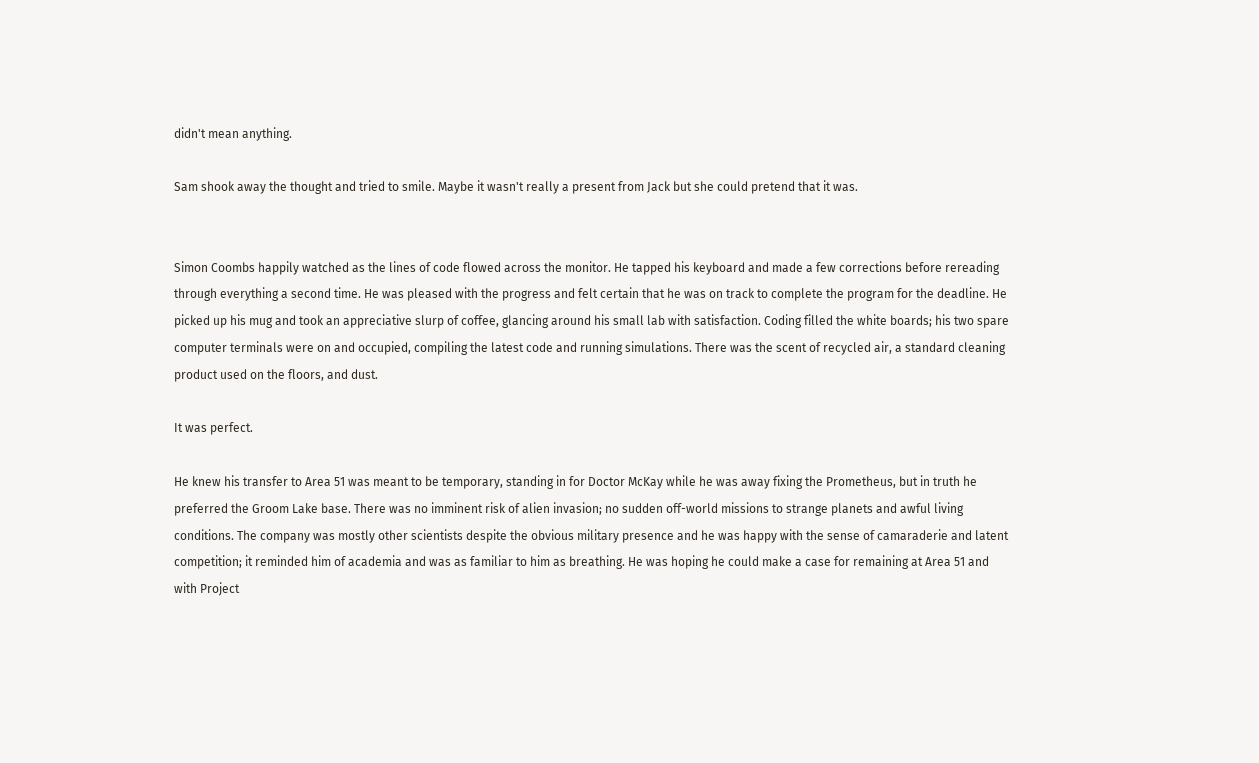didn't mean anything.

Sam shook away the thought and tried to smile. Maybe it wasn't really a present from Jack but she could pretend that it was.


Simon Coombs happily watched as the lines of code flowed across the monitor. He tapped his keyboard and made a few corrections before rereading through everything a second time. He was pleased with the progress and felt certain that he was on track to complete the program for the deadline. He picked up his mug and took an appreciative slurp of coffee, glancing around his small lab with satisfaction. Coding filled the white boards; his two spare computer terminals were on and occupied, compiling the latest code and running simulations. There was the scent of recycled air, a standard cleaning product used on the floors, and dust.

It was perfect.

He knew his transfer to Area 51 was meant to be temporary, standing in for Doctor McKay while he was away fixing the Prometheus, but in truth he preferred the Groom Lake base. There was no imminent risk of alien invasion; no sudden off-world missions to strange planets and awful living conditions. The company was mostly other scientists despite the obvious military presence and he was happy with the sense of camaraderie and latent competition; it reminded him of academia and was as familiar to him as breathing. He was hoping he could make a case for remaining at Area 51 and with Project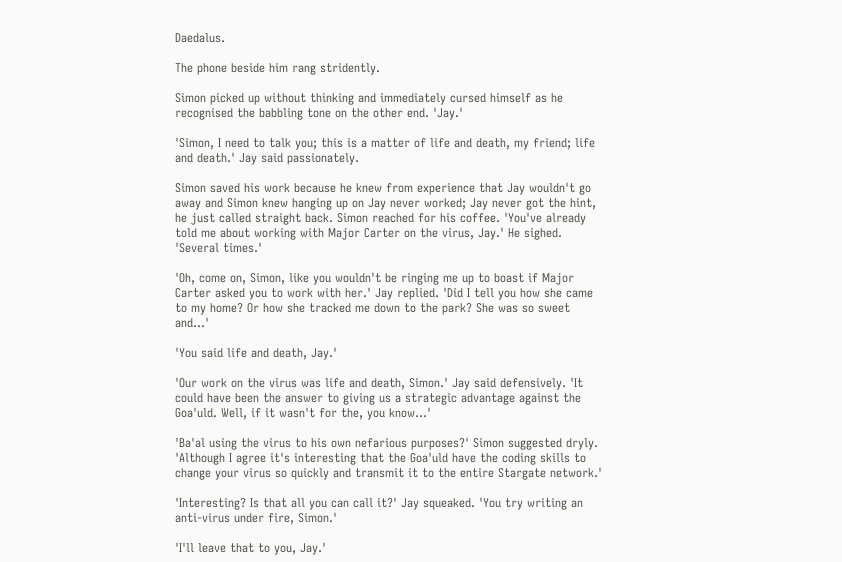Daedalus.

The phone beside him rang stridently.

Simon picked up without thinking and immediately cursed himself as he recognised the babbling tone on the other end. 'Jay.'

'Simon, I need to talk you; this is a matter of life and death, my friend; life and death.' Jay said passionately.

Simon saved his work because he knew from experience that Jay wouldn't go away and Simon knew hanging up on Jay never worked; Jay never got the hint, he just called straight back. Simon reached for his coffee. 'You've already told me about working with Major Carter on the virus, Jay.' He sighed. 'Several times.'

'Oh, come on, Simon, like you wouldn't be ringing me up to boast if Major Carter asked you to work with her.' Jay replied. 'Did I tell you how she came to my home? Or how she tracked me down to the park? She was so sweet and…'

'You said life and death, Jay.'

'Our work on the virus was life and death, Simon.' Jay said defensively. 'It could have been the answer to giving us a strategic advantage against the Goa'uld. Well, if it wasn't for the, you know…'

'Ba'al using the virus to his own nefarious purposes?' Simon suggested dryly. 'Although I agree it's interesting that the Goa'uld have the coding skills to change your virus so quickly and transmit it to the entire Stargate network.'

'Interesting? Is that all you can call it?' Jay squeaked. 'You try writing an anti-virus under fire, Simon.'

'I'll leave that to you, Jay.'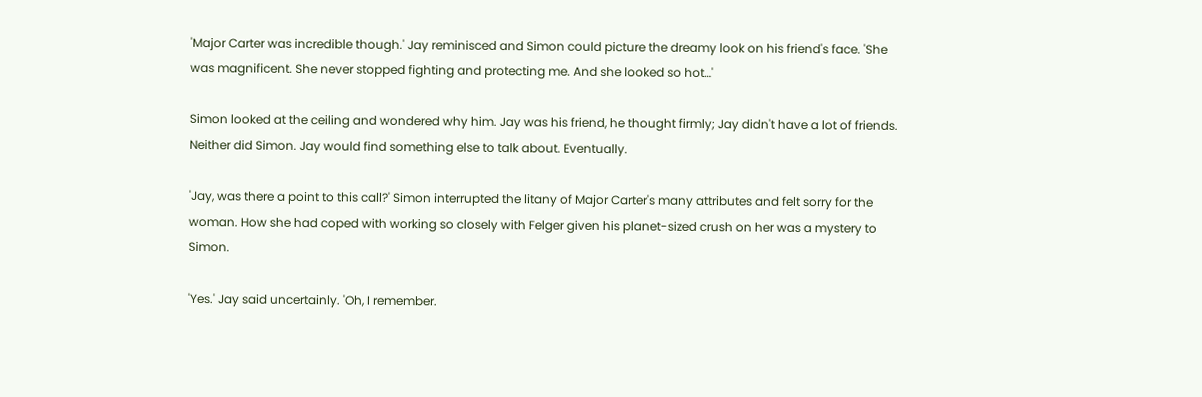'Major Carter was incredible though.' Jay reminisced and Simon could picture the dreamy look on his friend's face. 'She was magnificent. She never stopped fighting and protecting me. And she looked so hot…'

Simon looked at the ceiling and wondered why him. Jay was his friend, he thought firmly; Jay didn't have a lot of friends. Neither did Simon. Jay would find something else to talk about. Eventually.

'Jay, was there a point to this call?' Simon interrupted the litany of Major Carter's many attributes and felt sorry for the woman. How she had coped with working so closely with Felger given his planet-sized crush on her was a mystery to Simon.

'Yes.' Jay said uncertainly. 'Oh, I remember.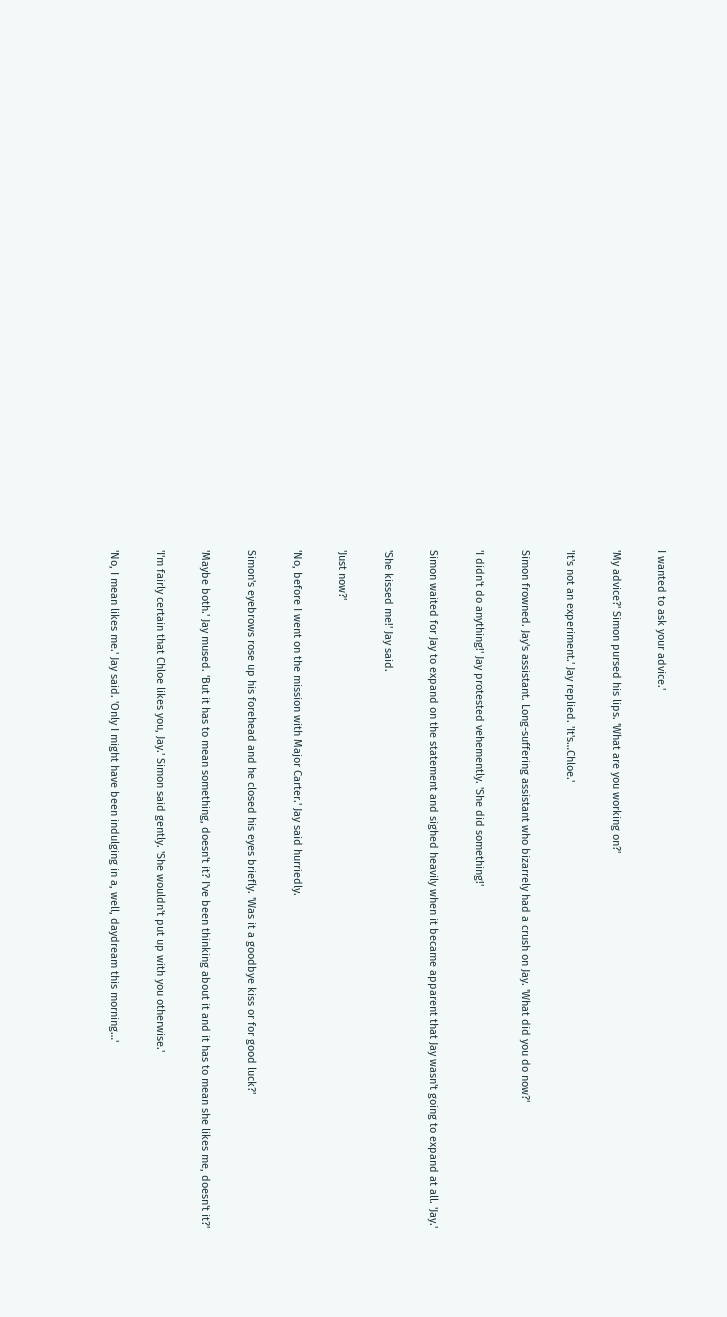I wanted to ask your advice.'

'My advice?' Simon pursed his lips. 'What are you working on?'

'It's not an experiment.' Jay replied. 'It's…Chloe.'

Simon frowned. Jay's assistant. Long-suffering assistant who bizarrely had a crush on Jay. 'What did you do now?'

'I didn't do anything!' Jay protested vehemently. 'She did something!'

Simon waited for Jay to expand on the statement and sighed heavily when it became apparent that Jay wasn't going to expand at all. 'Jay.'

'She kissed me!' Jay said.

'Just now?'

'No, before I went on the mission with Major Carter.' Jay said hurriedly.

Simon's eyebrows rose up his forehead and he closed his eyes briefly. 'Was it a goodbye kiss or for good luck?'

'Maybe both.' Jay mused. 'But it has to mean something, doesn't it? I've been thinking about it and it has to mean she likes me, doesn't it?'

'I'm fairly certain that Chloe likes you, Jay.' Simon said gently. 'She wouldn't put up with you otherwise.'

'No, I mean likes me.' Jay said. 'Only I might have been indulging in a, well, daydream this morning…'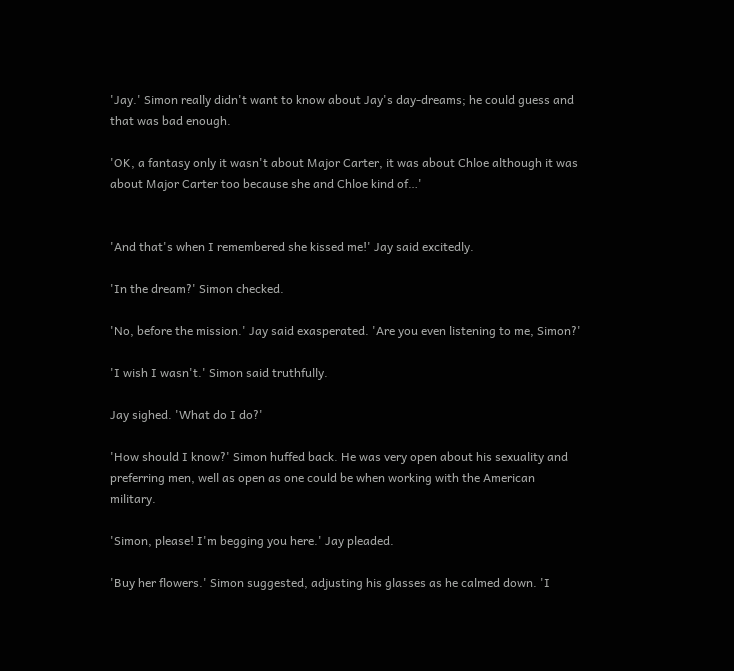'Jay.' Simon really didn't want to know about Jay's day-dreams; he could guess and that was bad enough.

'OK, a fantasy only it wasn't about Major Carter, it was about Chloe although it was about Major Carter too because she and Chloe kind of…'


'And that's when I remembered she kissed me!' Jay said excitedly.

'In the dream?' Simon checked.

'No, before the mission.' Jay said exasperated. 'Are you even listening to me, Simon?'

'I wish I wasn't.' Simon said truthfully.

Jay sighed. 'What do I do?'

'How should I know?' Simon huffed back. He was very open about his sexuality and preferring men, well as open as one could be when working with the American military.

'Simon, please! I'm begging you here.' Jay pleaded.

'Buy her flowers.' Simon suggested, adjusting his glasses as he calmed down. 'I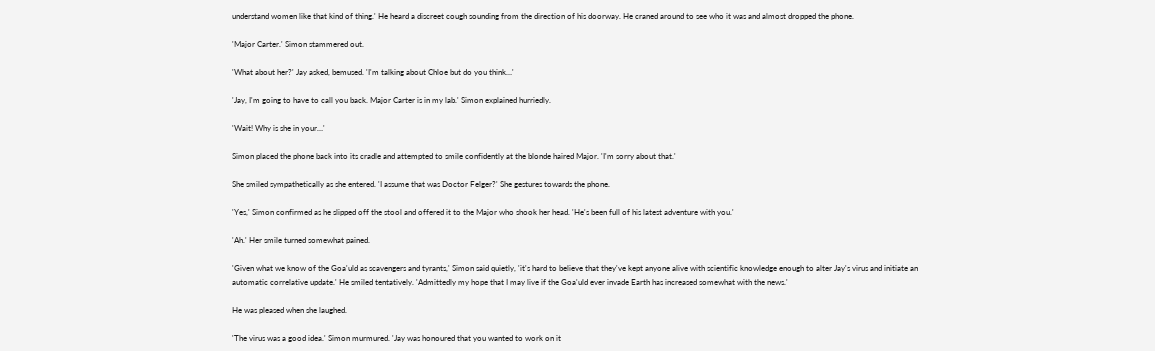understand women like that kind of thing.' He heard a discreet cough sounding from the direction of his doorway. He craned around to see who it was and almost dropped the phone.

'Major Carter.' Simon stammered out.

'What about her?' Jay asked, bemused. 'I'm talking about Chloe but do you think…'

'Jay, I'm going to have to call you back. Major Carter is in my lab.' Simon explained hurriedly.

'Wait! Why is she in your…'

Simon placed the phone back into its cradle and attempted to smile confidently at the blonde haired Major. 'I'm sorry about that.'

She smiled sympathetically as she entered. 'I assume that was Doctor Felger?' She gestures towards the phone.

'Yes,' Simon confirmed as he slipped off the stool and offered it to the Major who shook her head. 'He's been full of his latest adventure with you.'

'Ah.' Her smile turned somewhat pained.

'Given what we know of the Goa'uld as scavengers and tyrants,' Simon said quietly, 'it's hard to believe that they've kept anyone alive with scientific knowledge enough to alter Jay's virus and initiate an automatic correlative update.' He smiled tentatively. 'Admittedly my hope that I may live if the Goa'uld ever invade Earth has increased somewhat with the news.'

He was pleased when she laughed.

'The virus was a good idea.' Simon murmured. 'Jay was honoured that you wanted to work on it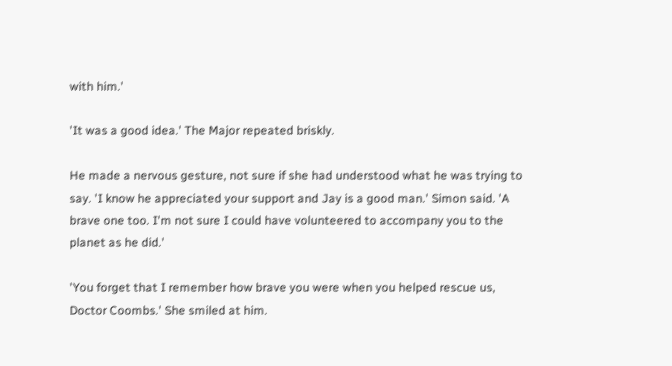with him.'

'It was a good idea.' The Major repeated briskly.

He made a nervous gesture, not sure if she had understood what he was trying to say. 'I know he appreciated your support and Jay is a good man.' Simon said. 'A brave one too. I'm not sure I could have volunteered to accompany you to the planet as he did.'

'You forget that I remember how brave you were when you helped rescue us, Doctor Coombs.' She smiled at him.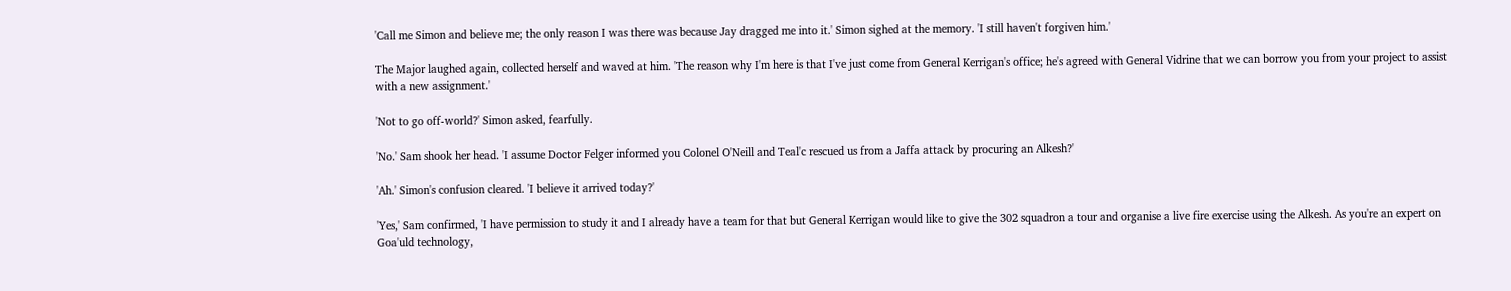'Call me Simon and believe me; the only reason I was there was because Jay dragged me into it.' Simon sighed at the memory. 'I still haven't forgiven him.'

The Major laughed again, collected herself and waved at him. 'The reason why I'm here is that I've just come from General Kerrigan's office; he's agreed with General Vidrine that we can borrow you from your project to assist with a new assignment.'

'Not to go off-world?' Simon asked, fearfully.

'No.' Sam shook her head. 'I assume Doctor Felger informed you Colonel O'Neill and Teal'c rescued us from a Jaffa attack by procuring an Alkesh?'

'Ah.' Simon's confusion cleared. 'I believe it arrived today?'

'Yes,' Sam confirmed, 'I have permission to study it and I already have a team for that but General Kerrigan would like to give the 302 squadron a tour and organise a live fire exercise using the Alkesh. As you're an expert on Goa'uld technology,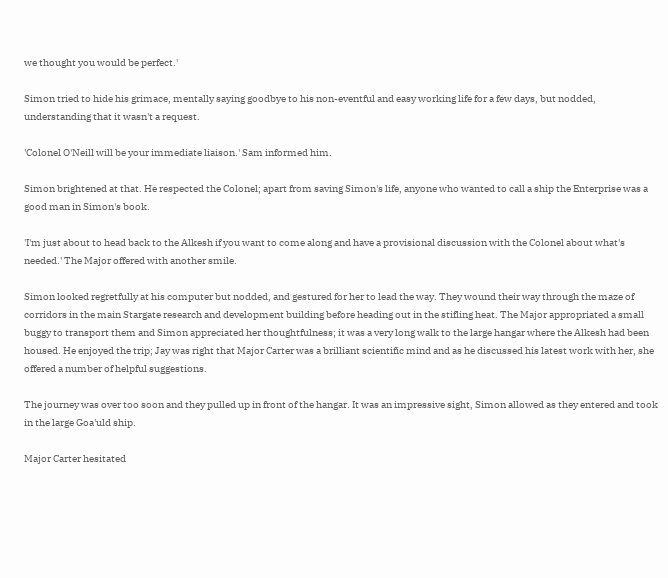we thought you would be perfect.'

Simon tried to hide his grimace, mentally saying goodbye to his non-eventful and easy working life for a few days, but nodded, understanding that it wasn't a request.

'Colonel O'Neill will be your immediate liaison.' Sam informed him.

Simon brightened at that. He respected the Colonel; apart from saving Simon's life, anyone who wanted to call a ship the Enterprise was a good man in Simon's book.

'I'm just about to head back to the Alkesh if you want to come along and have a provisional discussion with the Colonel about what's needed.' The Major offered with another smile.

Simon looked regretfully at his computer but nodded, and gestured for her to lead the way. They wound their way through the maze of corridors in the main Stargate research and development building before heading out in the stifling heat. The Major appropriated a small buggy to transport them and Simon appreciated her thoughtfulness; it was a very long walk to the large hangar where the Alkesh had been housed. He enjoyed the trip; Jay was right that Major Carter was a brilliant scientific mind and as he discussed his latest work with her, she offered a number of helpful suggestions.

The journey was over too soon and they pulled up in front of the hangar. It was an impressive sight, Simon allowed as they entered and took in the large Goa'uld ship.

Major Carter hesitated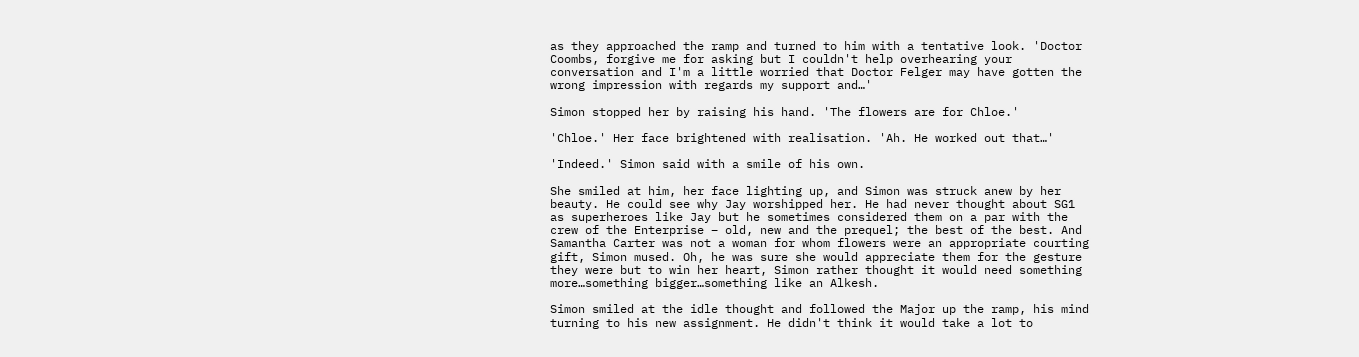as they approached the ramp and turned to him with a tentative look. 'Doctor Coombs, forgive me for asking but I couldn't help overhearing your conversation and I'm a little worried that Doctor Felger may have gotten the wrong impression with regards my support and…'

Simon stopped her by raising his hand. 'The flowers are for Chloe.'

'Chloe.' Her face brightened with realisation. 'Ah. He worked out that…'

'Indeed.' Simon said with a smile of his own.

She smiled at him, her face lighting up, and Simon was struck anew by her beauty. He could see why Jay worshipped her. He had never thought about SG1 as superheroes like Jay but he sometimes considered them on a par with the crew of the Enterprise – old, new and the prequel; the best of the best. And Samantha Carter was not a woman for whom flowers were an appropriate courting gift, Simon mused. Oh, he was sure she would appreciate them for the gesture they were but to win her heart, Simon rather thought it would need something more…something bigger…something like an Alkesh.

Simon smiled at the idle thought and followed the Major up the ramp, his mind turning to his new assignment. He didn't think it would take a lot to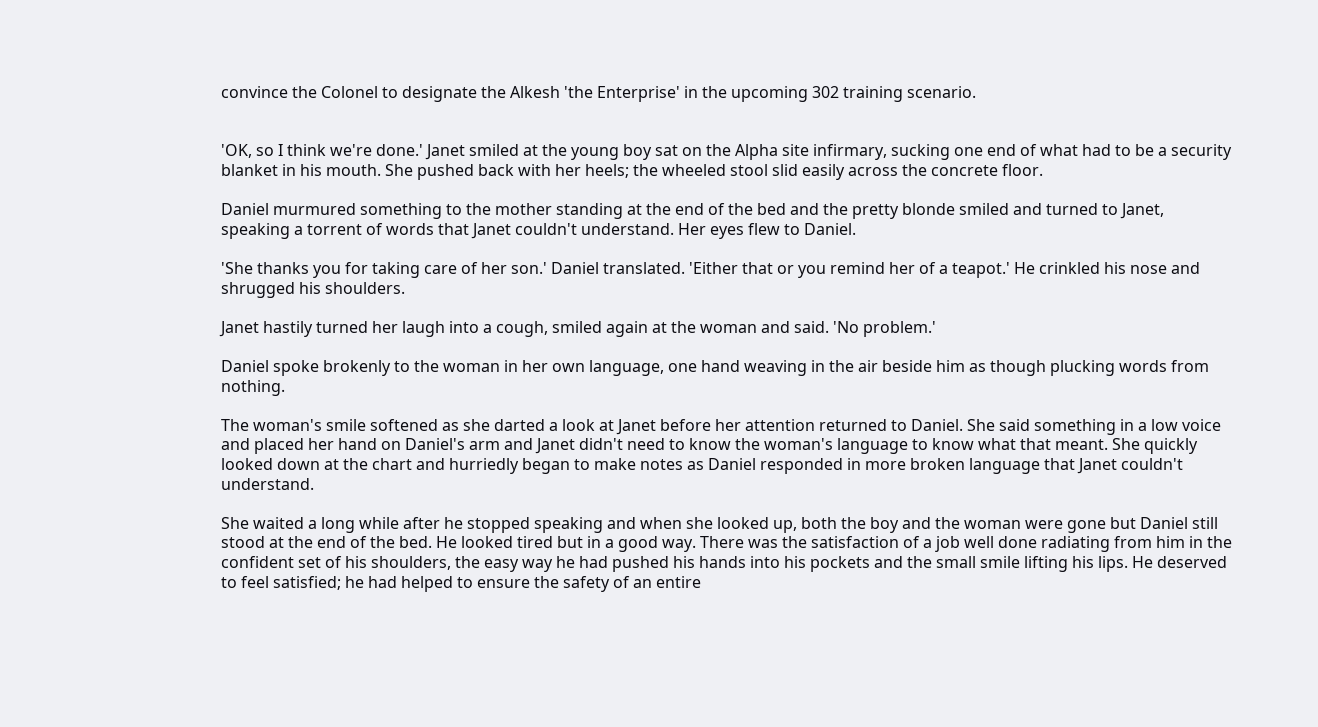convince the Colonel to designate the Alkesh 'the Enterprise' in the upcoming 302 training scenario.


'OK, so I think we're done.' Janet smiled at the young boy sat on the Alpha site infirmary, sucking one end of what had to be a security blanket in his mouth. She pushed back with her heels; the wheeled stool slid easily across the concrete floor.

Daniel murmured something to the mother standing at the end of the bed and the pretty blonde smiled and turned to Janet, speaking a torrent of words that Janet couldn't understand. Her eyes flew to Daniel.

'She thanks you for taking care of her son.' Daniel translated. 'Either that or you remind her of a teapot.' He crinkled his nose and shrugged his shoulders.

Janet hastily turned her laugh into a cough, smiled again at the woman and said. 'No problem.'

Daniel spoke brokenly to the woman in her own language, one hand weaving in the air beside him as though plucking words from nothing.

The woman's smile softened as she darted a look at Janet before her attention returned to Daniel. She said something in a low voice and placed her hand on Daniel's arm and Janet didn't need to know the woman's language to know what that meant. She quickly looked down at the chart and hurriedly began to make notes as Daniel responded in more broken language that Janet couldn't understand.

She waited a long while after he stopped speaking and when she looked up, both the boy and the woman were gone but Daniel still stood at the end of the bed. He looked tired but in a good way. There was the satisfaction of a job well done radiating from him in the confident set of his shoulders, the easy way he had pushed his hands into his pockets and the small smile lifting his lips. He deserved to feel satisfied; he had helped to ensure the safety of an entire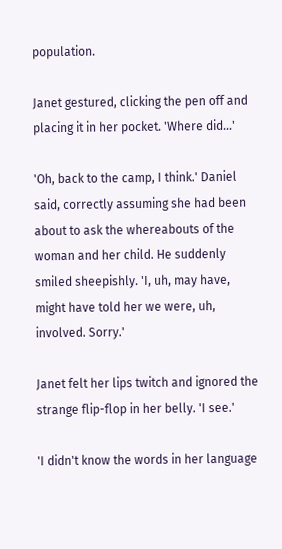population.

Janet gestured, clicking the pen off and placing it in her pocket. 'Where did…'

'Oh, back to the camp, I think.' Daniel said, correctly assuming she had been about to ask the whereabouts of the woman and her child. He suddenly smiled sheepishly. 'I, uh, may have, might have told her we were, uh, involved. Sorry.'

Janet felt her lips twitch and ignored the strange flip-flop in her belly. 'I see.'

'I didn't know the words in her language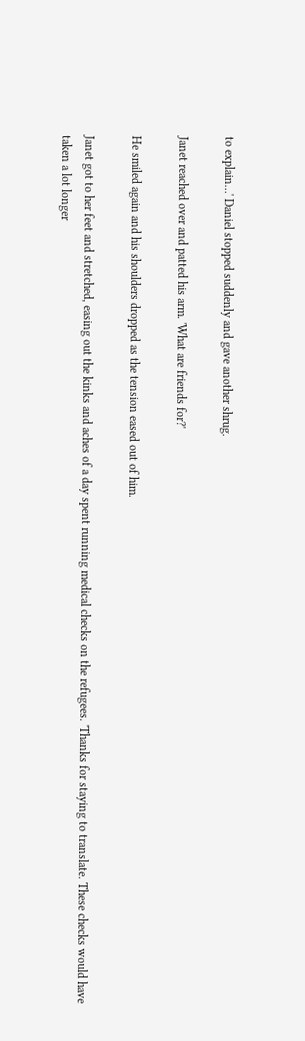to explain…' Daniel stopped suddenly and gave another shrug.

Janet reached over and patted his arm. 'What are friends for?'

He smiled again and his shoulders dropped as the tension eased out of him.

Janet got to her feet and stretched, easing out the kinks and aches of a day spent running medical checks on the refugees. 'Thanks for staying to translate. These checks would have taken a lot longer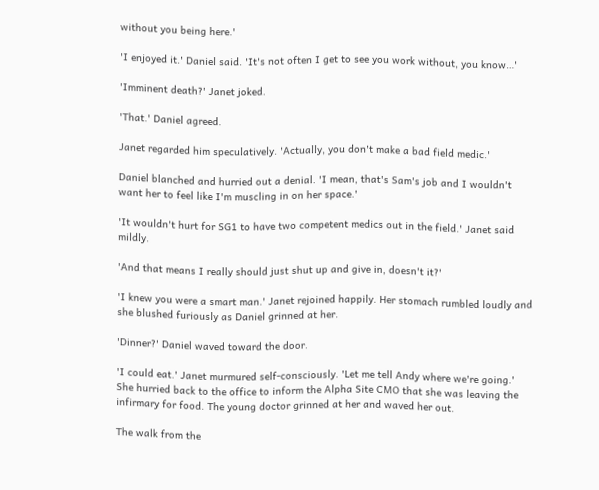without you being here.'

'I enjoyed it.' Daniel said. 'It's not often I get to see you work without, you know…'

'Imminent death?' Janet joked.

'That.' Daniel agreed.

Janet regarded him speculatively. 'Actually, you don't make a bad field medic.'

Daniel blanched and hurried out a denial. 'I mean, that's Sam's job and I wouldn't want her to feel like I'm muscling in on her space.'

'It wouldn't hurt for SG1 to have two competent medics out in the field.' Janet said mildly.

'And that means I really should just shut up and give in, doesn't it?'

'I knew you were a smart man.' Janet rejoined happily. Her stomach rumbled loudly and she blushed furiously as Daniel grinned at her.

'Dinner?' Daniel waved toward the door.

'I could eat.' Janet murmured self-consciously. 'Let me tell Andy where we're going.' She hurried back to the office to inform the Alpha Site CMO that she was leaving the infirmary for food. The young doctor grinned at her and waved her out.

The walk from the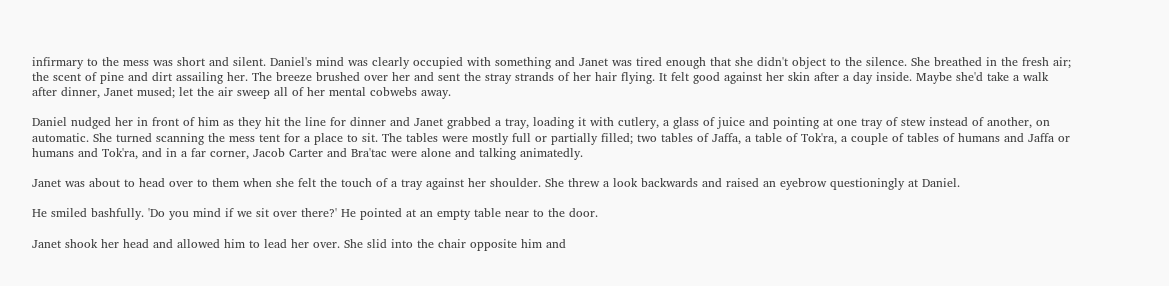infirmary to the mess was short and silent. Daniel's mind was clearly occupied with something and Janet was tired enough that she didn't object to the silence. She breathed in the fresh air; the scent of pine and dirt assailing her. The breeze brushed over her and sent the stray strands of her hair flying. It felt good against her skin after a day inside. Maybe she'd take a walk after dinner, Janet mused; let the air sweep all of her mental cobwebs away.

Daniel nudged her in front of him as they hit the line for dinner and Janet grabbed a tray, loading it with cutlery, a glass of juice and pointing at one tray of stew instead of another, on automatic. She turned scanning the mess tent for a place to sit. The tables were mostly full or partially filled; two tables of Jaffa, a table of Tok'ra, a couple of tables of humans and Jaffa or humans and Tok'ra, and in a far corner, Jacob Carter and Bra'tac were alone and talking animatedly.

Janet was about to head over to them when she felt the touch of a tray against her shoulder. She threw a look backwards and raised an eyebrow questioningly at Daniel.

He smiled bashfully. 'Do you mind if we sit over there?' He pointed at an empty table near to the door.

Janet shook her head and allowed him to lead her over. She slid into the chair opposite him and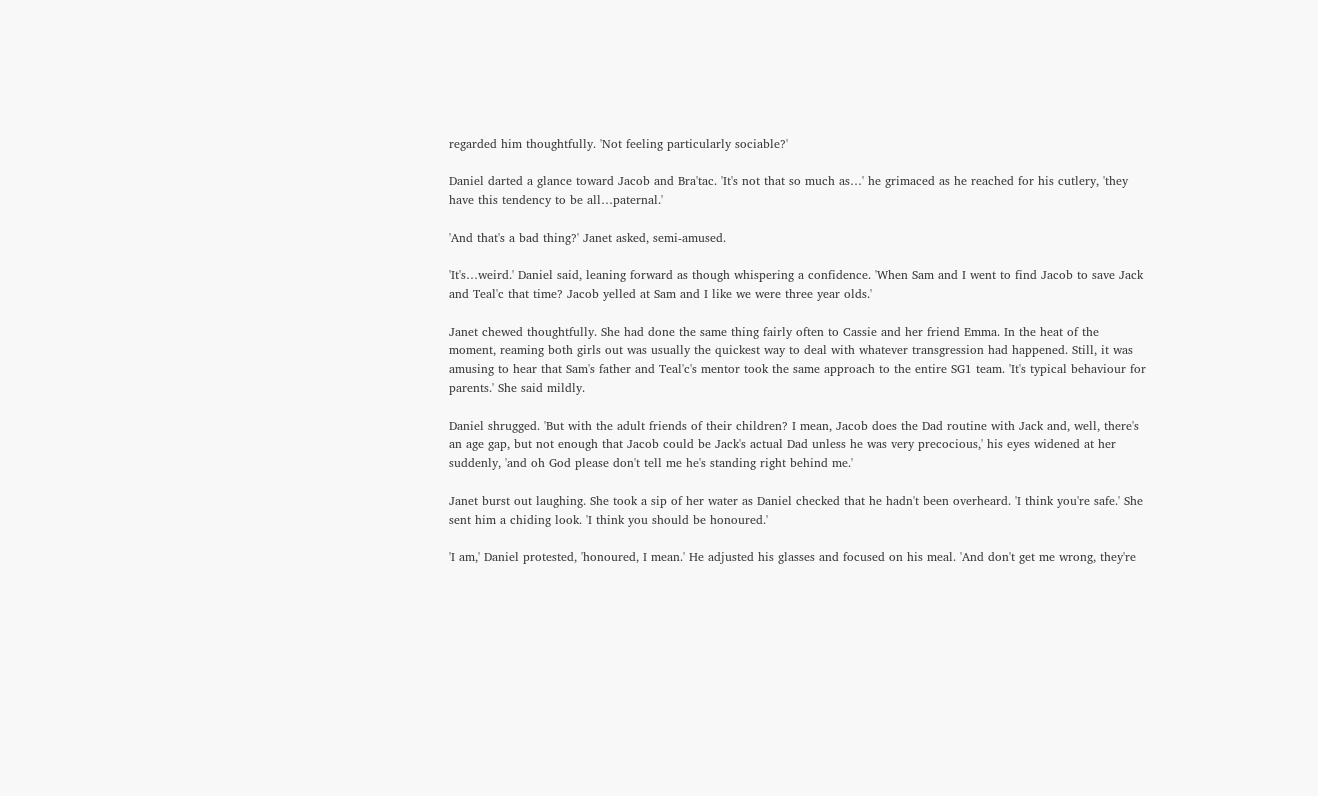regarded him thoughtfully. 'Not feeling particularly sociable?'

Daniel darted a glance toward Jacob and Bra'tac. 'It's not that so much as…' he grimaced as he reached for his cutlery, 'they have this tendency to be all…paternal.'

'And that's a bad thing?' Janet asked, semi-amused.

'It's…weird.' Daniel said, leaning forward as though whispering a confidence. 'When Sam and I went to find Jacob to save Jack and Teal'c that time? Jacob yelled at Sam and I like we were three year olds.'

Janet chewed thoughtfully. She had done the same thing fairly often to Cassie and her friend Emma. In the heat of the moment, reaming both girls out was usually the quickest way to deal with whatever transgression had happened. Still, it was amusing to hear that Sam's father and Teal'c's mentor took the same approach to the entire SG1 team. 'It's typical behaviour for parents.' She said mildly.

Daniel shrugged. 'But with the adult friends of their children? I mean, Jacob does the Dad routine with Jack and, well, there's an age gap, but not enough that Jacob could be Jack's actual Dad unless he was very precocious,' his eyes widened at her suddenly, 'and oh God please don't tell me he's standing right behind me.'

Janet burst out laughing. She took a sip of her water as Daniel checked that he hadn't been overheard. 'I think you're safe.' She sent him a chiding look. 'I think you should be honoured.'

'I am,' Daniel protested, 'honoured, I mean.' He adjusted his glasses and focused on his meal. 'And don't get me wrong, they're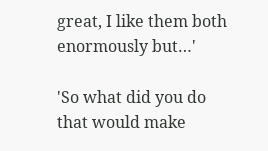great, I like them both enormously but…'

'So what did you do that would make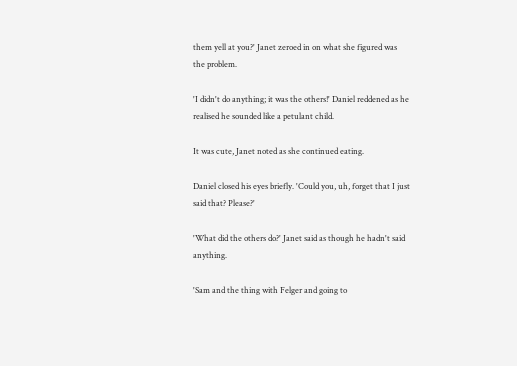them yell at you?' Janet zeroed in on what she figured was the problem.

'I didn't do anything; it was the others!' Daniel reddened as he realised he sounded like a petulant child.

It was cute, Janet noted as she continued eating.

Daniel closed his eyes briefly. 'Could you, uh, forget that I just said that? Please?'

'What did the others do?' Janet said as though he hadn't said anything.

'Sam and the thing with Felger and going to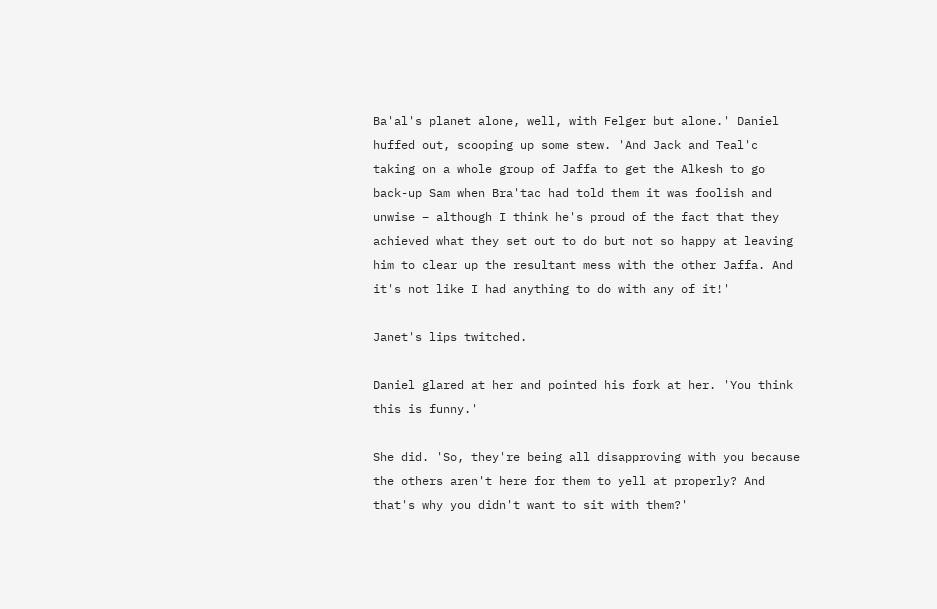Ba'al's planet alone, well, with Felger but alone.' Daniel huffed out, scooping up some stew. 'And Jack and Teal'c taking on a whole group of Jaffa to get the Alkesh to go back-up Sam when Bra'tac had told them it was foolish and unwise – although I think he's proud of the fact that they achieved what they set out to do but not so happy at leaving him to clear up the resultant mess with the other Jaffa. And it's not like I had anything to do with any of it!'

Janet's lips twitched.

Daniel glared at her and pointed his fork at her. 'You think this is funny.'

She did. 'So, they're being all disapproving with you because the others aren't here for them to yell at properly? And that's why you didn't want to sit with them?'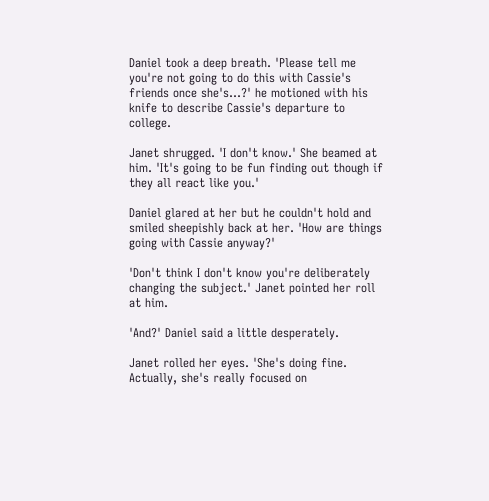Daniel took a deep breath. 'Please tell me you're not going to do this with Cassie's friends once she's…?' he motioned with his knife to describe Cassie's departure to college.

Janet shrugged. 'I don't know.' She beamed at him. 'It's going to be fun finding out though if they all react like you.'

Daniel glared at her but he couldn't hold and smiled sheepishly back at her. 'How are things going with Cassie anyway?'

'Don't think I don't know you're deliberately changing the subject.' Janet pointed her roll at him.

'And?' Daniel said a little desperately.

Janet rolled her eyes. 'She's doing fine. Actually, she's really focused on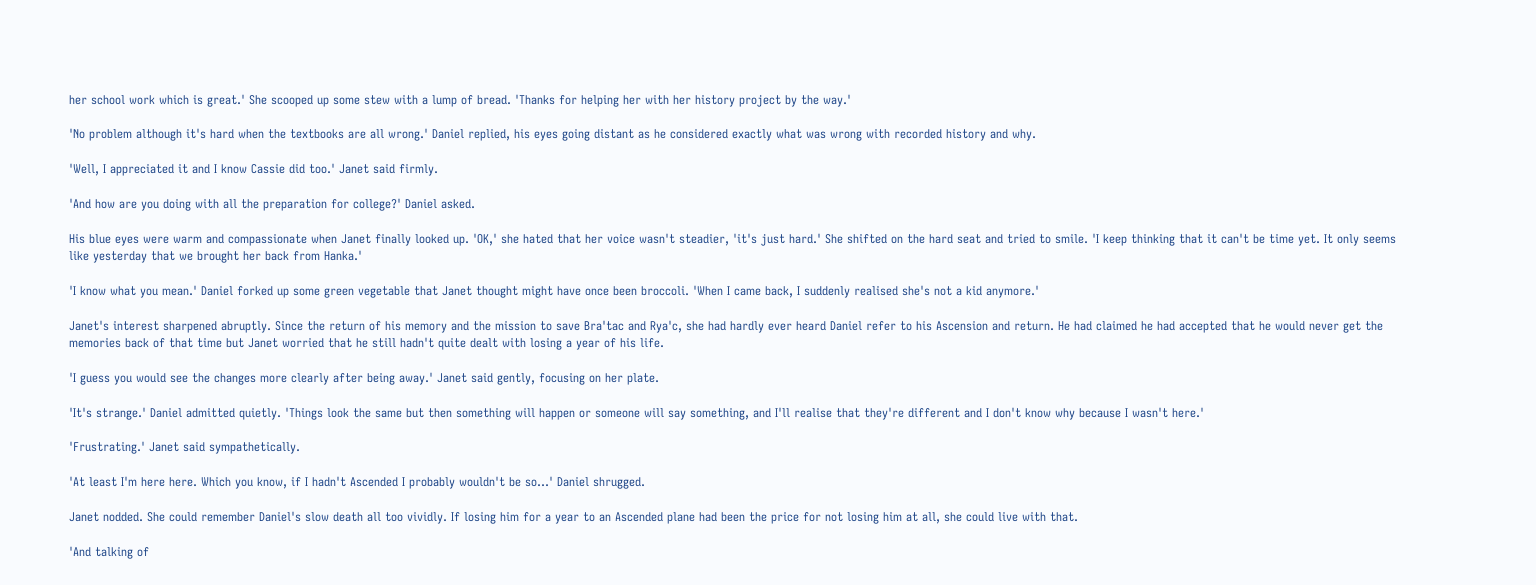her school work which is great.' She scooped up some stew with a lump of bread. 'Thanks for helping her with her history project by the way.'

'No problem although it's hard when the textbooks are all wrong.' Daniel replied, his eyes going distant as he considered exactly what was wrong with recorded history and why.

'Well, I appreciated it and I know Cassie did too.' Janet said firmly.

'And how are you doing with all the preparation for college?' Daniel asked.

His blue eyes were warm and compassionate when Janet finally looked up. 'OK,' she hated that her voice wasn't steadier, 'it's just hard.' She shifted on the hard seat and tried to smile. 'I keep thinking that it can't be time yet. It only seems like yesterday that we brought her back from Hanka.'

'I know what you mean.' Daniel forked up some green vegetable that Janet thought might have once been broccoli. 'When I came back, I suddenly realised she's not a kid anymore.'

Janet's interest sharpened abruptly. Since the return of his memory and the mission to save Bra'tac and Rya'c, she had hardly ever heard Daniel refer to his Ascension and return. He had claimed he had accepted that he would never get the memories back of that time but Janet worried that he still hadn't quite dealt with losing a year of his life.

'I guess you would see the changes more clearly after being away.' Janet said gently, focusing on her plate.

'It's strange.' Daniel admitted quietly. 'Things look the same but then something will happen or someone will say something, and I'll realise that they're different and I don't know why because I wasn't here.'

'Frustrating.' Janet said sympathetically.

'At least I'm here here. Which you know, if I hadn't Ascended I probably wouldn't be so…' Daniel shrugged.

Janet nodded. She could remember Daniel's slow death all too vividly. If losing him for a year to an Ascended plane had been the price for not losing him at all, she could live with that.

'And talking of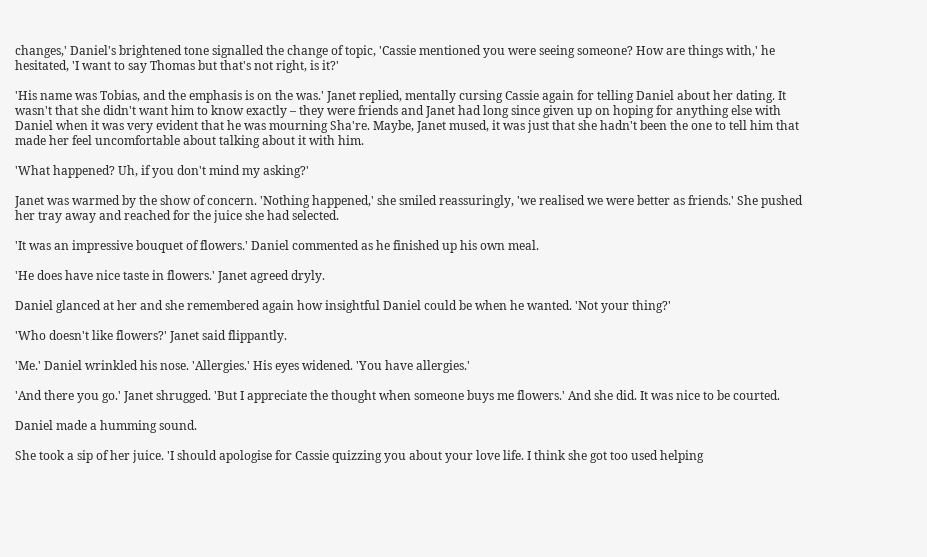changes,' Daniel's brightened tone signalled the change of topic, 'Cassie mentioned you were seeing someone? How are things with,' he hesitated, 'I want to say Thomas but that's not right, is it?'

'His name was Tobias, and the emphasis is on the was.' Janet replied, mentally cursing Cassie again for telling Daniel about her dating. It wasn't that she didn't want him to know exactly – they were friends and Janet had long since given up on hoping for anything else with Daniel when it was very evident that he was mourning Sha're. Maybe, Janet mused, it was just that she hadn't been the one to tell him that made her feel uncomfortable about talking about it with him.

'What happened? Uh, if you don't mind my asking?'

Janet was warmed by the show of concern. 'Nothing happened,' she smiled reassuringly, 'we realised we were better as friends.' She pushed her tray away and reached for the juice she had selected.

'It was an impressive bouquet of flowers.' Daniel commented as he finished up his own meal.

'He does have nice taste in flowers.' Janet agreed dryly.

Daniel glanced at her and she remembered again how insightful Daniel could be when he wanted. 'Not your thing?'

'Who doesn't like flowers?' Janet said flippantly.

'Me.' Daniel wrinkled his nose. 'Allergies.' His eyes widened. 'You have allergies.'

'And there you go.' Janet shrugged. 'But I appreciate the thought when someone buys me flowers.' And she did. It was nice to be courted.

Daniel made a humming sound.

She took a sip of her juice. 'I should apologise for Cassie quizzing you about your love life. I think she got too used helping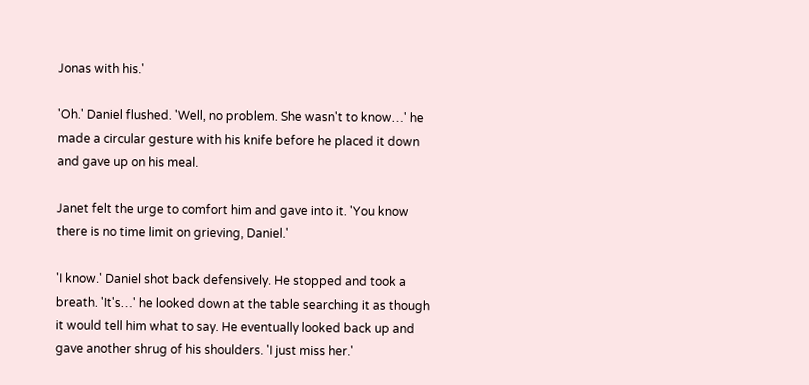Jonas with his.'

'Oh.' Daniel flushed. 'Well, no problem. She wasn't to know…' he made a circular gesture with his knife before he placed it down and gave up on his meal.

Janet felt the urge to comfort him and gave into it. 'You know there is no time limit on grieving, Daniel.'

'I know.' Daniel shot back defensively. He stopped and took a breath. 'It's…' he looked down at the table searching it as though it would tell him what to say. He eventually looked back up and gave another shrug of his shoulders. 'I just miss her.'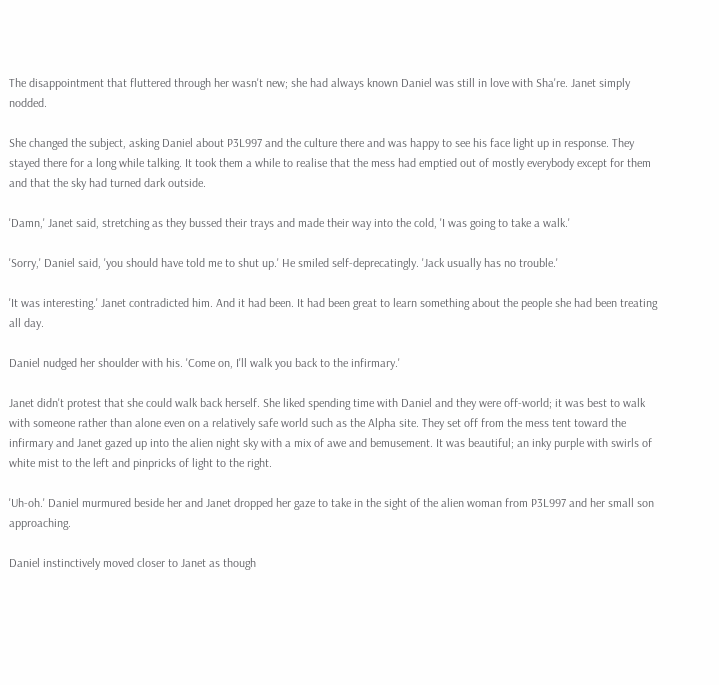The disappointment that fluttered through her wasn't new; she had always known Daniel was still in love with Sha're. Janet simply nodded.

She changed the subject, asking Daniel about P3L997 and the culture there and was happy to see his face light up in response. They stayed there for a long while talking. It took them a while to realise that the mess had emptied out of mostly everybody except for them and that the sky had turned dark outside.

'Damn,' Janet said, stretching as they bussed their trays and made their way into the cold, 'I was going to take a walk.'

'Sorry,' Daniel said, 'you should have told me to shut up.' He smiled self-deprecatingly. 'Jack usually has no trouble.'

'It was interesting.' Janet contradicted him. And it had been. It had been great to learn something about the people she had been treating all day.

Daniel nudged her shoulder with his. 'Come on, I'll walk you back to the infirmary.'

Janet didn't protest that she could walk back herself. She liked spending time with Daniel and they were off-world; it was best to walk with someone rather than alone even on a relatively safe world such as the Alpha site. They set off from the mess tent toward the infirmary and Janet gazed up into the alien night sky with a mix of awe and bemusement. It was beautiful; an inky purple with swirls of white mist to the left and pinpricks of light to the right.

'Uh-oh.' Daniel murmured beside her and Janet dropped her gaze to take in the sight of the alien woman from P3L997 and her small son approaching.

Daniel instinctively moved closer to Janet as though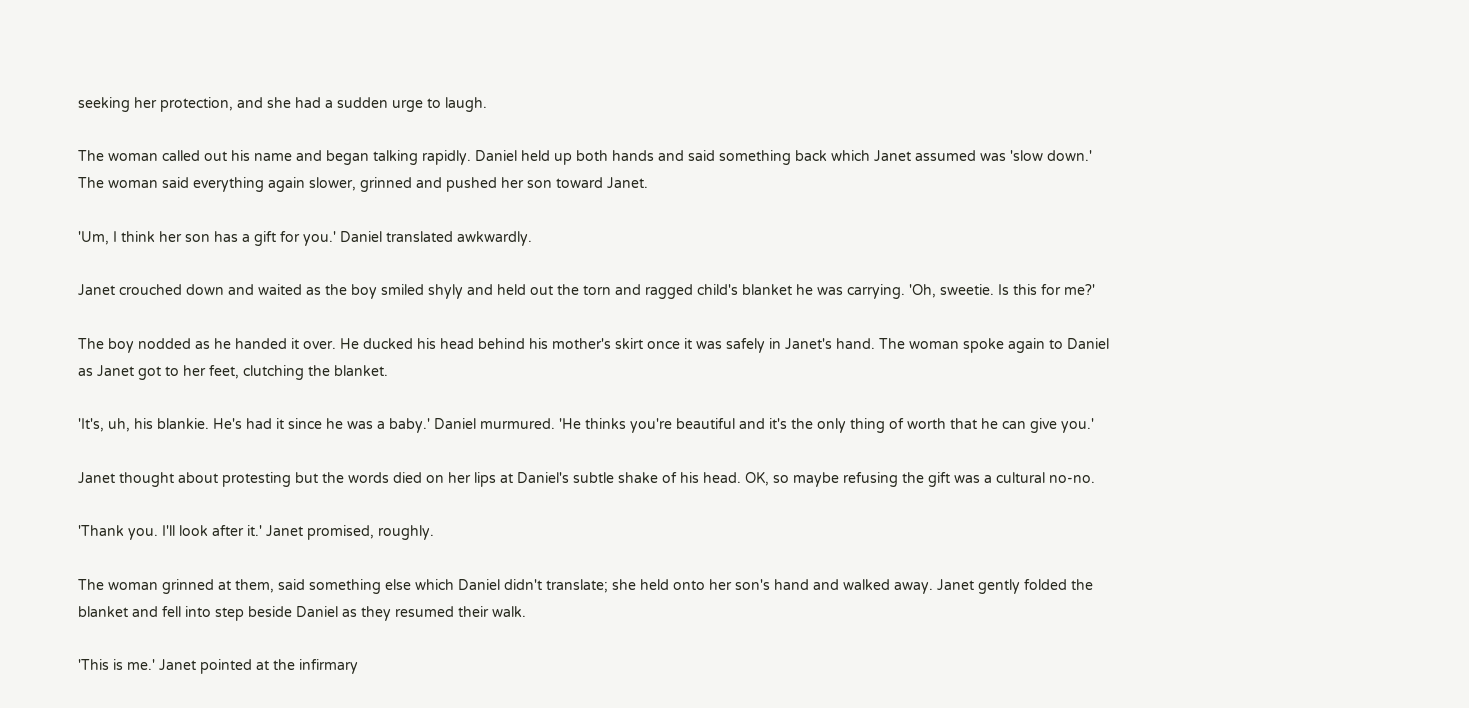seeking her protection, and she had a sudden urge to laugh.

The woman called out his name and began talking rapidly. Daniel held up both hands and said something back which Janet assumed was 'slow down.' The woman said everything again slower, grinned and pushed her son toward Janet.

'Um, I think her son has a gift for you.' Daniel translated awkwardly.

Janet crouched down and waited as the boy smiled shyly and held out the torn and ragged child's blanket he was carrying. 'Oh, sweetie. Is this for me?'

The boy nodded as he handed it over. He ducked his head behind his mother's skirt once it was safely in Janet's hand. The woman spoke again to Daniel as Janet got to her feet, clutching the blanket.

'It's, uh, his blankie. He's had it since he was a baby.' Daniel murmured. 'He thinks you're beautiful and it's the only thing of worth that he can give you.'

Janet thought about protesting but the words died on her lips at Daniel's subtle shake of his head. OK, so maybe refusing the gift was a cultural no-no.

'Thank you. I'll look after it.' Janet promised, roughly.

The woman grinned at them, said something else which Daniel didn't translate; she held onto her son's hand and walked away. Janet gently folded the blanket and fell into step beside Daniel as they resumed their walk.

'This is me.' Janet pointed at the infirmary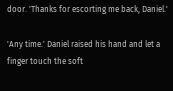door. 'Thanks for escorting me back, Daniel.'

'Any time.' Daniel raised his hand and let a finger touch the soft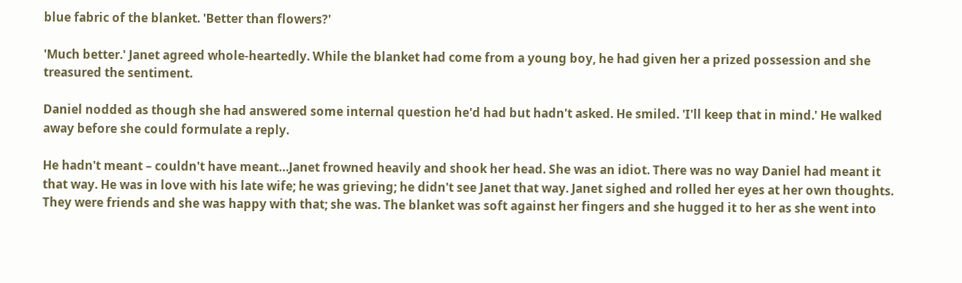blue fabric of the blanket. 'Better than flowers?'

'Much better.' Janet agreed whole-heartedly. While the blanket had come from a young boy, he had given her a prized possession and she treasured the sentiment.

Daniel nodded as though she had answered some internal question he'd had but hadn't asked. He smiled. 'I'll keep that in mind.' He walked away before she could formulate a reply.

He hadn't meant – couldn't have meant…Janet frowned heavily and shook her head. She was an idiot. There was no way Daniel had meant it that way. He was in love with his late wife; he was grieving; he didn't see Janet that way. Janet sighed and rolled her eyes at her own thoughts. They were friends and she was happy with that; she was. The blanket was soft against her fingers and she hugged it to her as she went into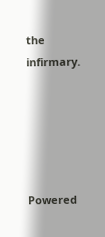the infirmary.





Powered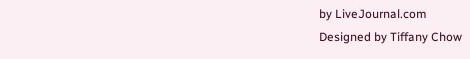by LiveJournal.com
Designed by Tiffany Chow